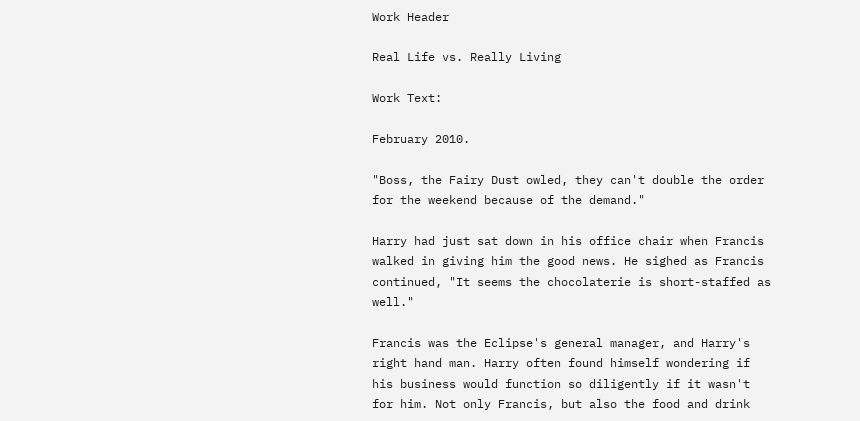Work Header

Real Life vs. Really Living

Work Text:

February 2010.

"Boss, the Fairy Dust owled, they can't double the order for the weekend because of the demand."

Harry had just sat down in his office chair when Francis walked in giving him the good news. He sighed as Francis continued, "It seems the chocolaterie is short-staffed as well."

Francis was the Eclipse's general manager, and Harry's right hand man. Harry often found himself wondering if his business would function so diligently if it wasn't for him. Not only Francis, but also the food and drink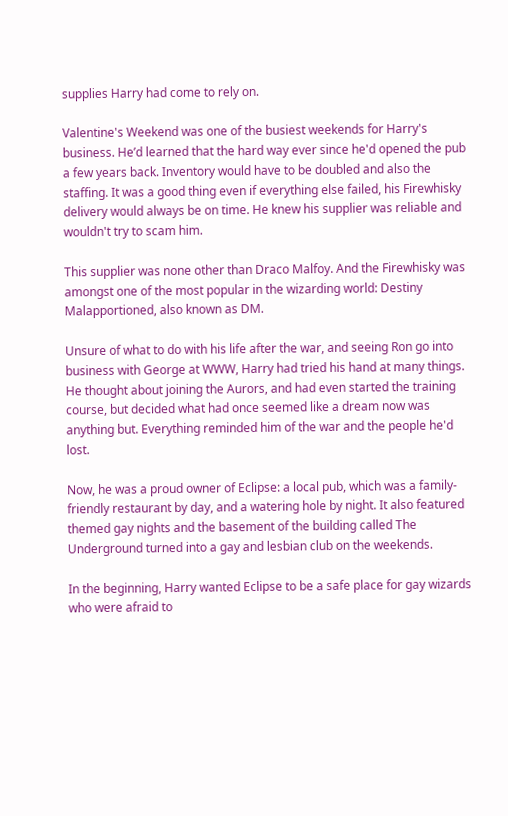supplies Harry had come to rely on.

Valentine's Weekend was one of the busiest weekends for Harry's business. He’d learned that the hard way ever since he'd opened the pub a few years back. Inventory would have to be doubled and also the staffing. It was a good thing even if everything else failed, his Firewhisky delivery would always be on time. He knew his supplier was reliable and wouldn't try to scam him.

This supplier was none other than Draco Malfoy. And the Firewhisky was amongst one of the most popular in the wizarding world: Destiny Malapportioned, also known as DM.

Unsure of what to do with his life after the war, and seeing Ron go into business with George at WWW, Harry had tried his hand at many things. He thought about joining the Aurors, and had even started the training course, but decided what had once seemed like a dream now was anything but. Everything reminded him of the war and the people he'd lost.

Now, he was a proud owner of Eclipse: a local pub, which was a family-friendly restaurant by day, and a watering hole by night. It also featured themed gay nights and the basement of the building called The Underground turned into a gay and lesbian club on the weekends.

In the beginning, Harry wanted Eclipse to be a safe place for gay wizards who were afraid to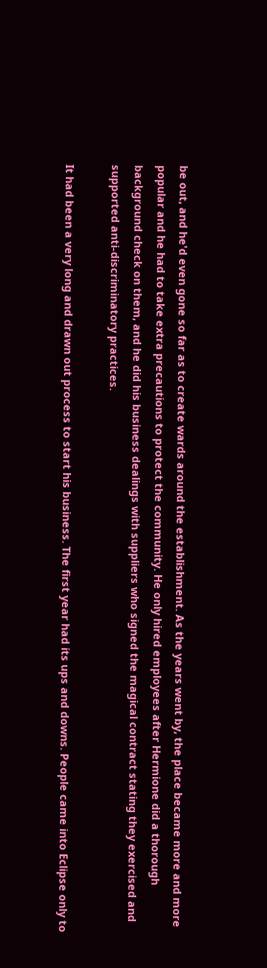be out, and he'd even gone so far as to create wards around the establishment. As the years went by, the place became more and more popular and he had to take extra precautions to protect the community. He only hired employees after Hermione did a thorough background check on them, and he did his business dealings with suppliers who signed the magical contract stating they exercised and supported anti-discriminatory practices.

It had been a very long and drawn out process to start his business. The first year had its ups and downs. People came into Eclipse only to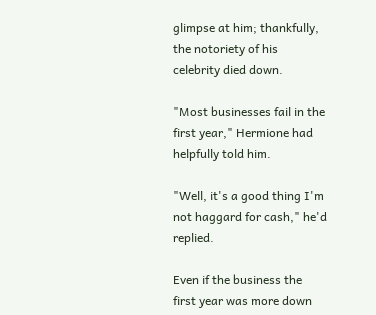glimpse at him; thankfully, the notoriety of his celebrity died down.

"Most businesses fail in the first year," Hermione had helpfully told him.

"Well, it's a good thing I'm not haggard for cash," he'd replied.

Even if the business the first year was more down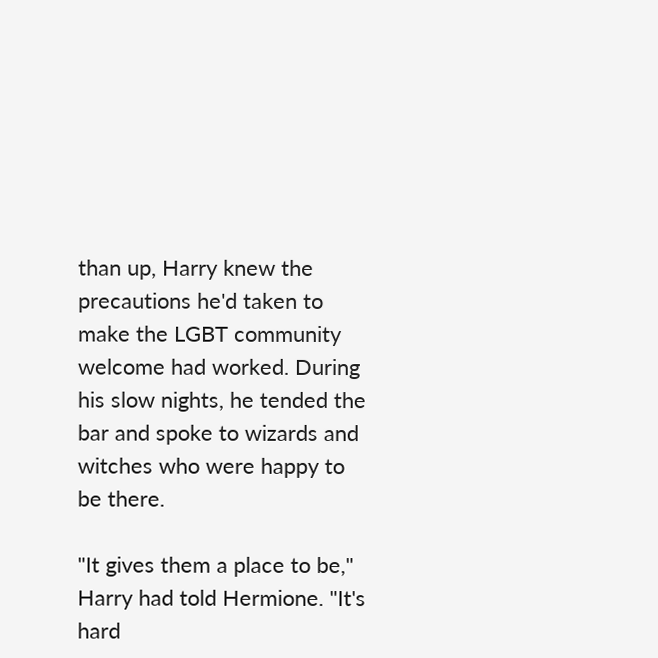than up, Harry knew the precautions he'd taken to make the LGBT community welcome had worked. During his slow nights, he tended the bar and spoke to wizards and witches who were happy to be there.

"It gives them a place to be," Harry had told Hermione. "It's hard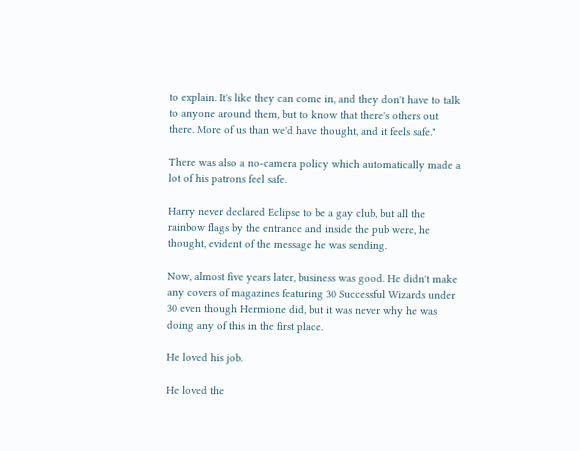to explain. It's like they can come in, and they don't have to talk to anyone around them, but to know that there's others out there. More of us than we'd have thought, and it feels safe."

There was also a no-camera policy which automatically made a lot of his patrons feel safe.

Harry never declared Eclipse to be a gay club, but all the rainbow flags by the entrance and inside the pub were, he thought, evident of the message he was sending.

Now, almost five years later, business was good. He didn't make any covers of magazines featuring 30 Successful Wizards under 30 even though Hermione did, but it was never why he was doing any of this in the first place.

He loved his job.

He loved the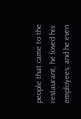people that came to the restaurant, he loved his employees, and he even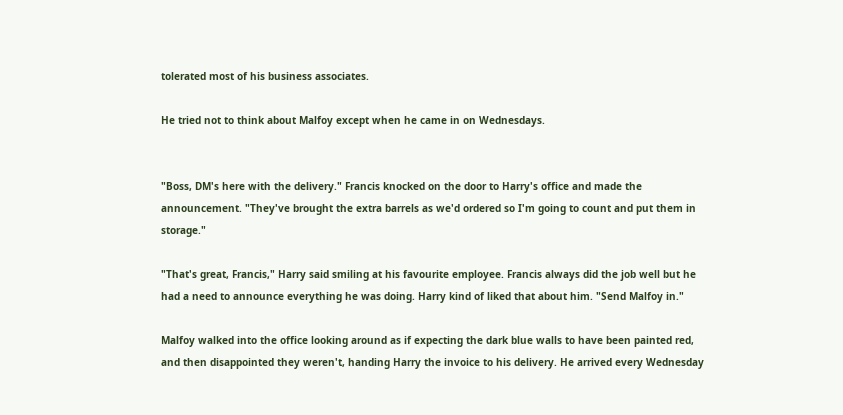tolerated most of his business associates.

He tried not to think about Malfoy except when he came in on Wednesdays.


"Boss, DM's here with the delivery." Francis knocked on the door to Harry's office and made the announcement. "They've brought the extra barrels as we'd ordered so I'm going to count and put them in storage."

"That's great, Francis," Harry said smiling at his favourite employee. Francis always did the job well but he had a need to announce everything he was doing. Harry kind of liked that about him. "Send Malfoy in."

Malfoy walked into the office looking around as if expecting the dark blue walls to have been painted red, and then disappointed they weren't, handing Harry the invoice to his delivery. He arrived every Wednesday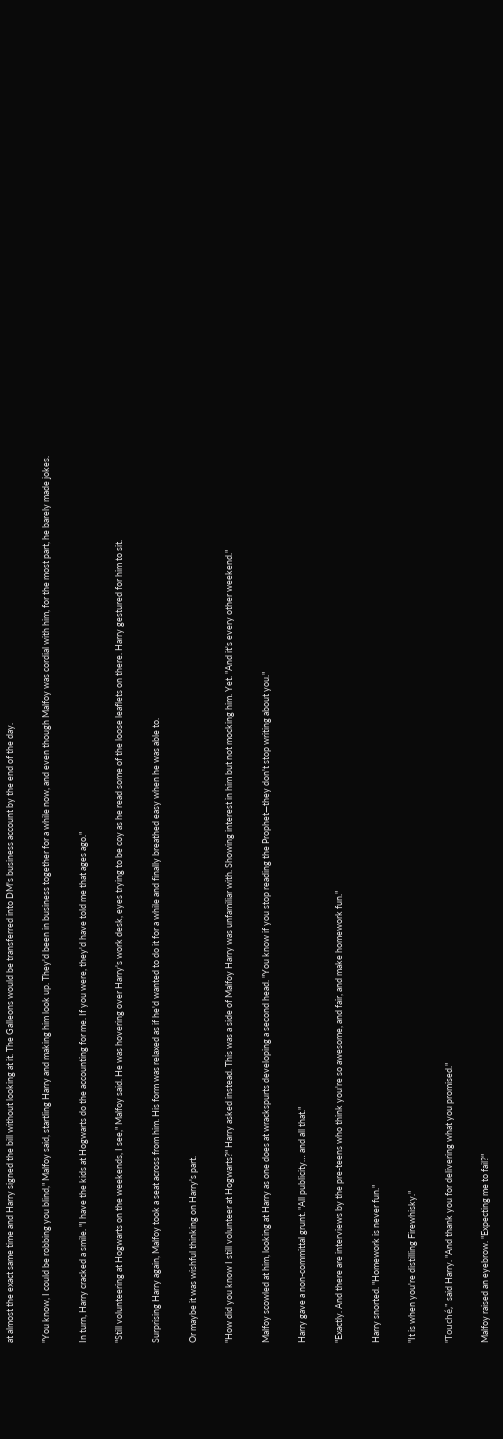at almost the exact same time and Harry signed the bill without looking at it. The Galleons would be transferred into DM's business account by the end of the day.

"You know, I could be robbing you blind," Malfoy said, startling Harry and making him look up. They'd been in business together for a while now, and even though Malfoy was cordial with him, for the most part, he barely made jokes.

In turn, Harry cracked a smile. "I have the kids at Hogwarts do the accounting for me. If you were, they'd have told me that ages ago."

"Still volunteering at Hogwarts on the weekends, I see," Malfoy said. He was hovering over Harry's work desk, eyes trying to be coy as he read some of the loose leaflets on there. Harry gestured for him to sit.

Surprising Harry again, Malfoy took a seat across from him. His form was relaxed as if he'd wanted to do it for a while and finally breathed easy when he was able to.

Or maybe it was wishful thinking on Harry's part.

"How did you know I still volunteer at Hogwarts?" Harry asked instead. This was a side of Malfoy Harry was unfamiliar with. Showing interest in him but not mocking him. Yet. "And it's every other weekend."

Malfoy scowled at him, looking at Harry as one does at wrackspurts developing a second head. "You know if you stop reading the Prophet—they don't stop writing about you."

Harry gave a non-committal grunt. "All publicity… and all that."

"Exactly. And there are interviews by the pre-teens who think you're so awesome, and fair, and make homework fun."

Harry snorted. "Homework is never fun."

"It is when you're distilling Firewhisky."

"Touché," said Harry. "And thank you for delivering what you promised."

Malfoy raised an eyebrow. "Expecting me to fail?"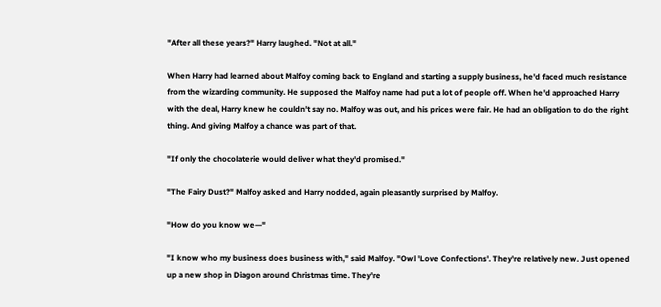"After all these years?" Harry laughed. "Not at all."

When Harry had learned about Malfoy coming back to England and starting a supply business, he'd faced much resistance from the wizarding community. He supposed the Malfoy name had put a lot of people off. When he'd approached Harry with the deal, Harry knew he couldn't say no. Malfoy was out, and his prices were fair. He had an obligation to do the right thing. And giving Malfoy a chance was part of that.

"If only the chocolaterie would deliver what they'd promised."

"The Fairy Dust?" Malfoy asked and Harry nodded, again pleasantly surprised by Malfoy.

"How do you know we—"

"I know who my business does business with," said Malfoy. "Owl 'Love Confections'. They're relatively new. Just opened up a new shop in Diagon around Christmas time. They're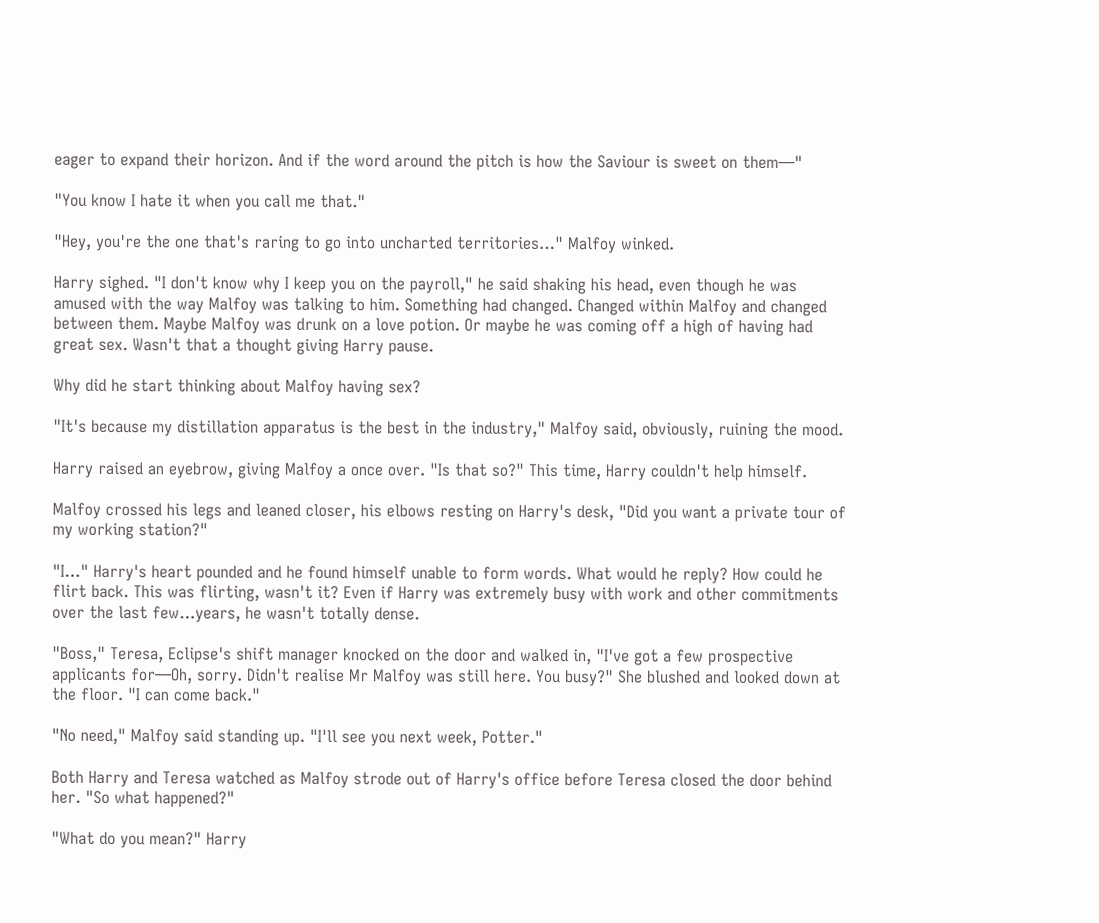eager to expand their horizon. And if the word around the pitch is how the Saviour is sweet on them—"

"You know I hate it when you call me that."

"Hey, you're the one that's raring to go into uncharted territories…" Malfoy winked.

Harry sighed. "I don't know why I keep you on the payroll," he said shaking his head, even though he was amused with the way Malfoy was talking to him. Something had changed. Changed within Malfoy and changed between them. Maybe Malfoy was drunk on a love potion. Or maybe he was coming off a high of having had great sex. Wasn't that a thought giving Harry pause.

Why did he start thinking about Malfoy having sex?

"It's because my distillation apparatus is the best in the industry," Malfoy said, obviously, ruining the mood.

Harry raised an eyebrow, giving Malfoy a once over. "Is that so?" This time, Harry couldn't help himself.

Malfoy crossed his legs and leaned closer, his elbows resting on Harry's desk, "Did you want a private tour of my working station?"

"I…" Harry's heart pounded and he found himself unable to form words. What would he reply? How could he flirt back. This was flirting, wasn't it? Even if Harry was extremely busy with work and other commitments over the last few…years, he wasn't totally dense.

"Boss," Teresa, Eclipse's shift manager knocked on the door and walked in, "I've got a few prospective applicants for—Oh, sorry. Didn't realise Mr Malfoy was still here. You busy?" She blushed and looked down at the floor. "I can come back."

"No need," Malfoy said standing up. "I'll see you next week, Potter."

Both Harry and Teresa watched as Malfoy strode out of Harry's office before Teresa closed the door behind her. "So what happened?"

"What do you mean?" Harry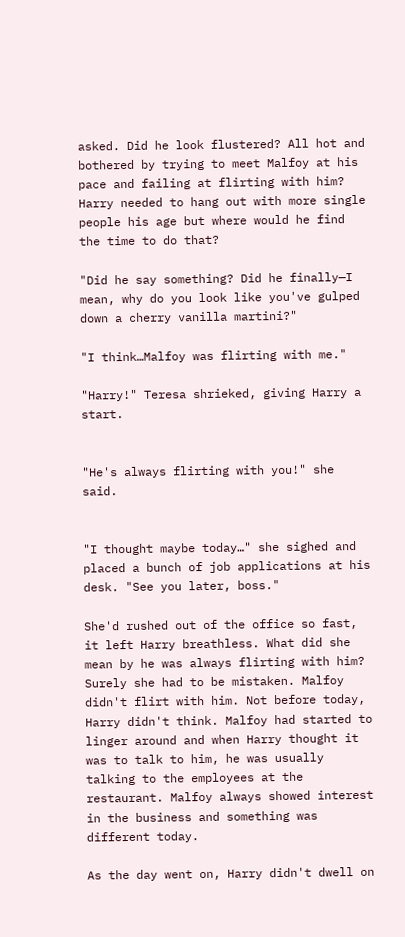asked. Did he look flustered? All hot and bothered by trying to meet Malfoy at his pace and failing at flirting with him? Harry needed to hang out with more single people his age but where would he find the time to do that?

"Did he say something? Did he finally—I mean, why do you look like you've gulped down a cherry vanilla martini?"

"I think…Malfoy was flirting with me."

"Harry!" Teresa shrieked, giving Harry a start.


"He's always flirting with you!" she said.


"I thought maybe today…" she sighed and placed a bunch of job applications at his desk. "See you later, boss."

She'd rushed out of the office so fast, it left Harry breathless. What did she mean by he was always flirting with him? Surely she had to be mistaken. Malfoy didn't flirt with him. Not before today, Harry didn't think. Malfoy had started to linger around and when Harry thought it was to talk to him, he was usually talking to the employees at the restaurant. Malfoy always showed interest in the business and something was different today.

As the day went on, Harry didn't dwell on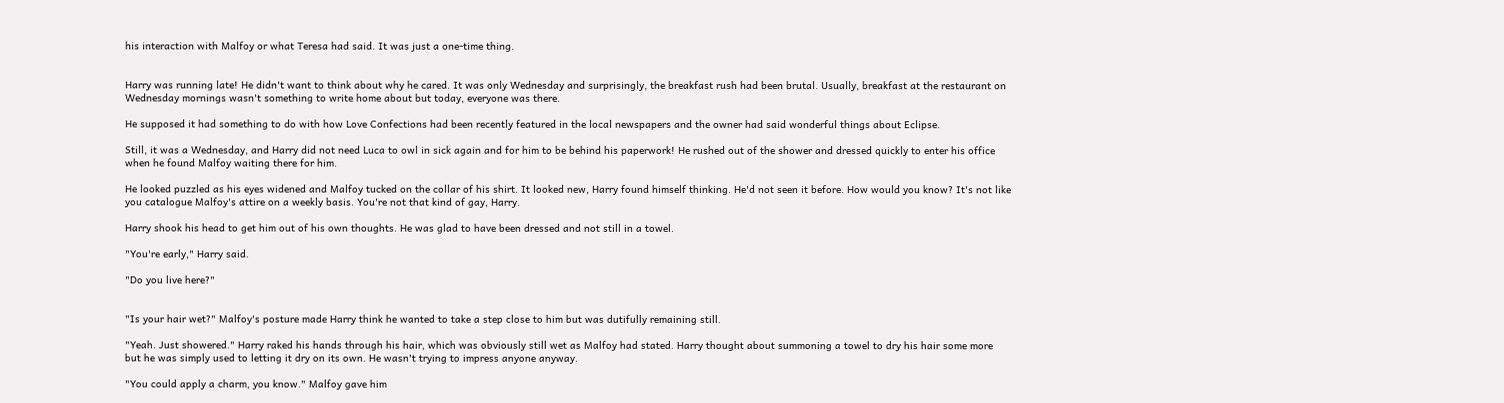his interaction with Malfoy or what Teresa had said. It was just a one-time thing.


Harry was running late! He didn't want to think about why he cared. It was only Wednesday and surprisingly, the breakfast rush had been brutal. Usually, breakfast at the restaurant on Wednesday mornings wasn't something to write home about but today, everyone was there.

He supposed it had something to do with how Love Confections had been recently featured in the local newspapers and the owner had said wonderful things about Eclipse.

Still, it was a Wednesday, and Harry did not need Luca to owl in sick again and for him to be behind his paperwork! He rushed out of the shower and dressed quickly to enter his office when he found Malfoy waiting there for him.

He looked puzzled as his eyes widened and Malfoy tucked on the collar of his shirt. It looked new, Harry found himself thinking. He'd not seen it before. How would you know? It's not like you catalogue Malfoy's attire on a weekly basis. You're not that kind of gay, Harry.

Harry shook his head to get him out of his own thoughts. He was glad to have been dressed and not still in a towel.

"You're early," Harry said.

"Do you live here?"


"Is your hair wet?" Malfoy's posture made Harry think he wanted to take a step close to him but was dutifully remaining still.

"Yeah. Just showered." Harry raked his hands through his hair, which was obviously still wet as Malfoy had stated. Harry thought about summoning a towel to dry his hair some more but he was simply used to letting it dry on its own. He wasn't trying to impress anyone anyway.

"You could apply a charm, you know." Malfoy gave him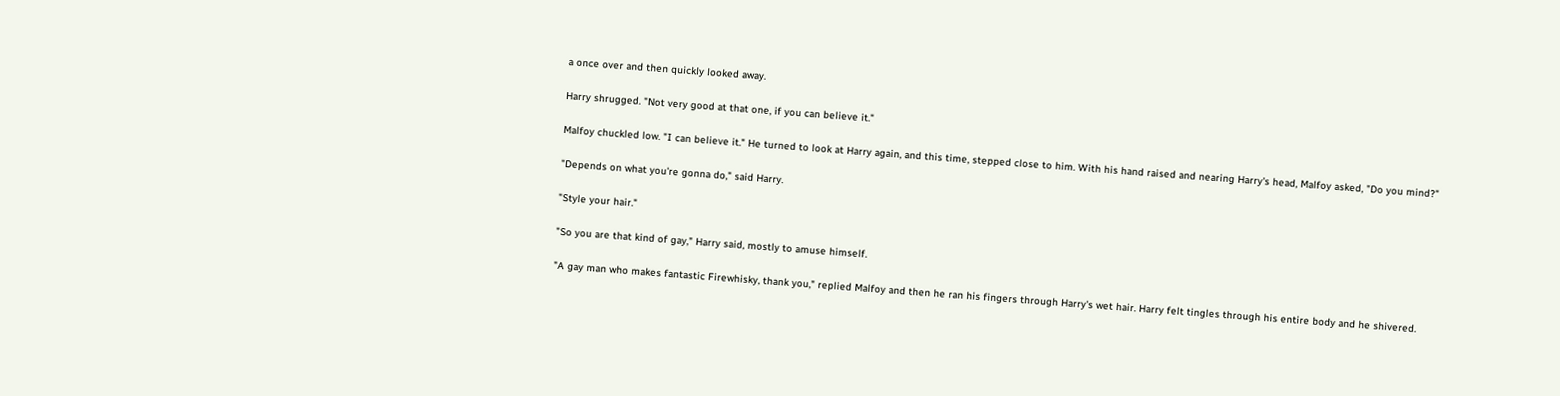a once over and then quickly looked away.

Harry shrugged. "Not very good at that one, if you can believe it."

Malfoy chuckled low. "I can believe it." He turned to look at Harry again, and this time, stepped close to him. With his hand raised and nearing Harry's head, Malfoy asked, "Do you mind?"

"Depends on what you're gonna do," said Harry.

"Style your hair."

"So you are that kind of gay," Harry said, mostly to amuse himself.

"A gay man who makes fantastic Firewhisky, thank you," replied Malfoy and then he ran his fingers through Harry's wet hair. Harry felt tingles through his entire body and he shivered.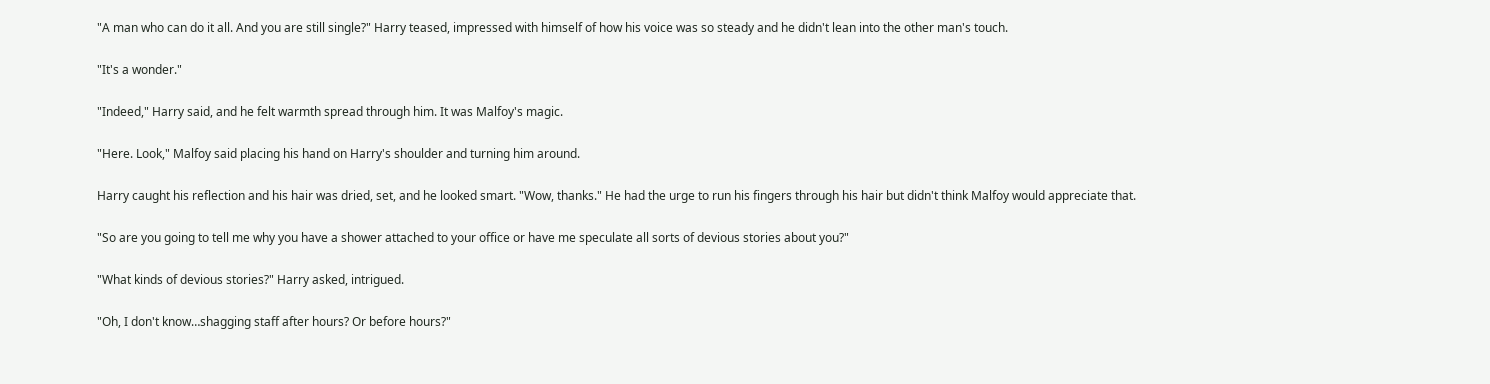"A man who can do it all. And you are still single?" Harry teased, impressed with himself of how his voice was so steady and he didn't lean into the other man's touch.

"It's a wonder."

"Indeed," Harry said, and he felt warmth spread through him. It was Malfoy's magic.

"Here. Look," Malfoy said placing his hand on Harry's shoulder and turning him around.

Harry caught his reflection and his hair was dried, set, and he looked smart. "Wow, thanks." He had the urge to run his fingers through his hair but didn't think Malfoy would appreciate that.

"So are you going to tell me why you have a shower attached to your office or have me speculate all sorts of devious stories about you?"

"What kinds of devious stories?" Harry asked, intrigued.

"Oh, I don't know…shagging staff after hours? Or before hours?"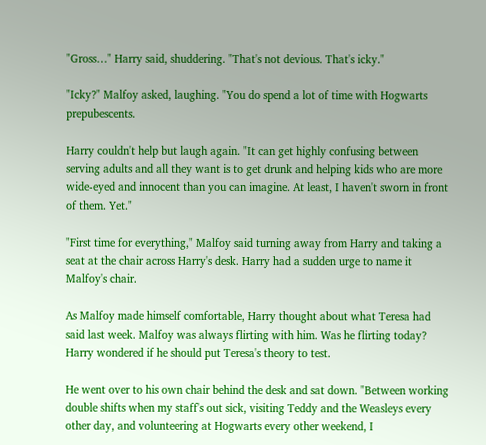"Gross…" Harry said, shuddering. "That's not devious. That's icky."

"Icky?" Malfoy asked, laughing. "You do spend a lot of time with Hogwarts prepubescents.

Harry couldn't help but laugh again. "It can get highly confusing between serving adults and all they want is to get drunk and helping kids who are more wide-eyed and innocent than you can imagine. At least, I haven't sworn in front of them. Yet."

"First time for everything," Malfoy said turning away from Harry and taking a seat at the chair across Harry's desk. Harry had a sudden urge to name it Malfoy's chair.

As Malfoy made himself comfortable, Harry thought about what Teresa had said last week. Malfoy was always flirting with him. Was he flirting today? Harry wondered if he should put Teresa's theory to test.

He went over to his own chair behind the desk and sat down. "Between working double shifts when my staff's out sick, visiting Teddy and the Weasleys every other day, and volunteering at Hogwarts every other weekend, I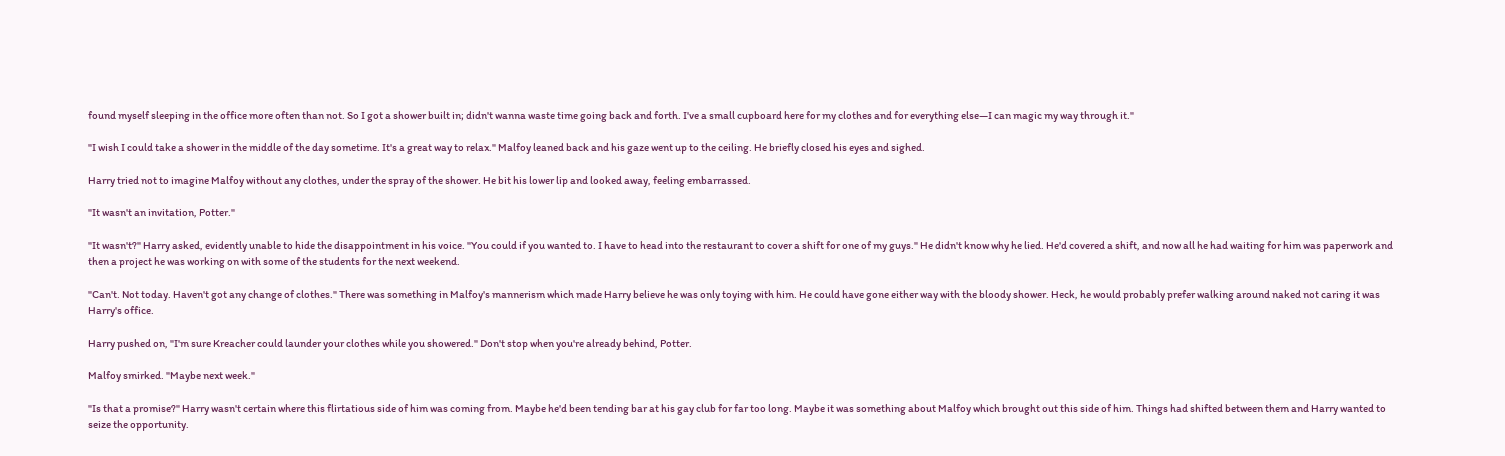found myself sleeping in the office more often than not. So I got a shower built in; didn't wanna waste time going back and forth. I've a small cupboard here for my clothes and for everything else—I can magic my way through it."

"I wish I could take a shower in the middle of the day sometime. It's a great way to relax." Malfoy leaned back and his gaze went up to the ceiling. He briefly closed his eyes and sighed.

Harry tried not to imagine Malfoy without any clothes, under the spray of the shower. He bit his lower lip and looked away, feeling embarrassed.

"It wasn't an invitation, Potter."

"It wasn't?" Harry asked, evidently unable to hide the disappointment in his voice. "You could if you wanted to. I have to head into the restaurant to cover a shift for one of my guys." He didn't know why he lied. He'd covered a shift, and now all he had waiting for him was paperwork and then a project he was working on with some of the students for the next weekend.

"Can't. Not today. Haven't got any change of clothes." There was something in Malfoy's mannerism which made Harry believe he was only toying with him. He could have gone either way with the bloody shower. Heck, he would probably prefer walking around naked not caring it was Harry's office.

Harry pushed on, "I'm sure Kreacher could launder your clothes while you showered." Don't stop when you're already behind, Potter.

Malfoy smirked. "Maybe next week."

"Is that a promise?" Harry wasn't certain where this flirtatious side of him was coming from. Maybe he'd been tending bar at his gay club for far too long. Maybe it was something about Malfoy which brought out this side of him. Things had shifted between them and Harry wanted to seize the opportunity.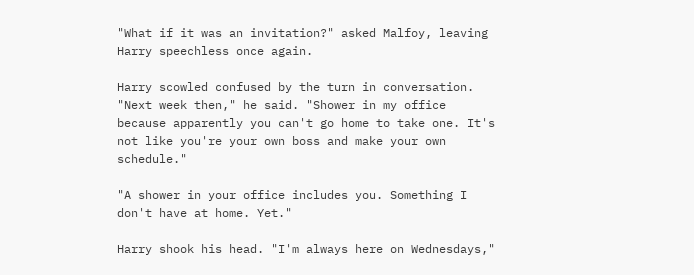"What if it was an invitation?" asked Malfoy, leaving Harry speechless once again.

Harry scowled confused by the turn in conversation. "Next week then," he said. "Shower in my office because apparently you can't go home to take one. It's not like you're your own boss and make your own schedule."

"A shower in your office includes you. Something I don't have at home. Yet."

Harry shook his head. "I'm always here on Wednesdays,"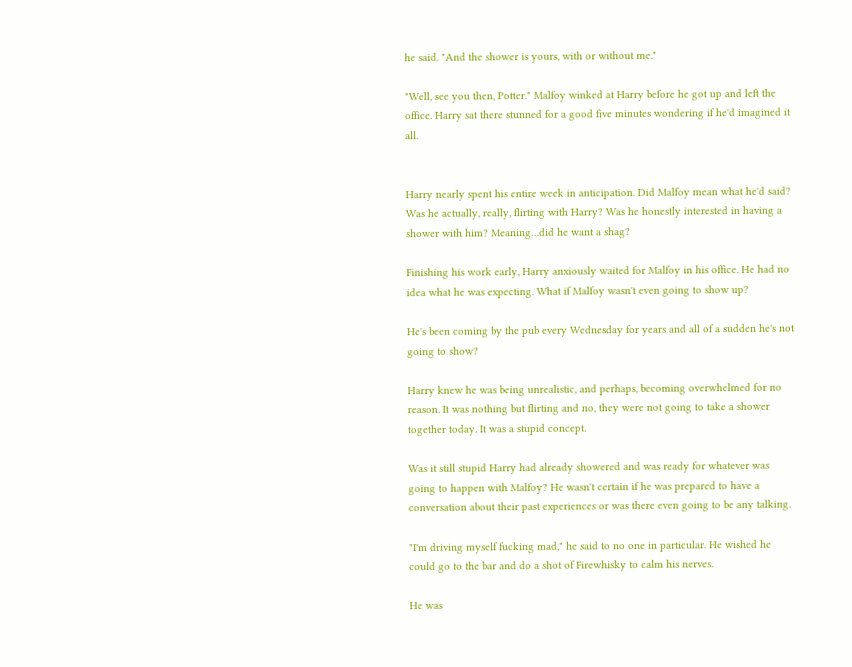he said. "And the shower is yours, with or without me."

"Well, see you then, Potter." Malfoy winked at Harry before he got up and left the office. Harry sat there stunned for a good five minutes wondering if he'd imagined it all.


Harry nearly spent his entire week in anticipation. Did Malfoy mean what he'd said? Was he actually, really, flirting with Harry? Was he honestly interested in having a shower with him? Meaning…did he want a shag?

Finishing his work early, Harry anxiously waited for Malfoy in his office. He had no idea what he was expecting. What if Malfoy wasn't even going to show up?

He's been coming by the pub every Wednesday for years and all of a sudden he's not going to show?

Harry knew he was being unrealistic, and perhaps, becoming overwhelmed for no reason. It was nothing but flirting and no, they were not going to take a shower together today. It was a stupid concept.

Was it still stupid Harry had already showered and was ready for whatever was going to happen with Malfoy? He wasn't certain if he was prepared to have a conversation about their past experiences or was there even going to be any talking.

"I'm driving myself fucking mad," he said to no one in particular. He wished he could go to the bar and do a shot of Firewhisky to calm his nerves.

He was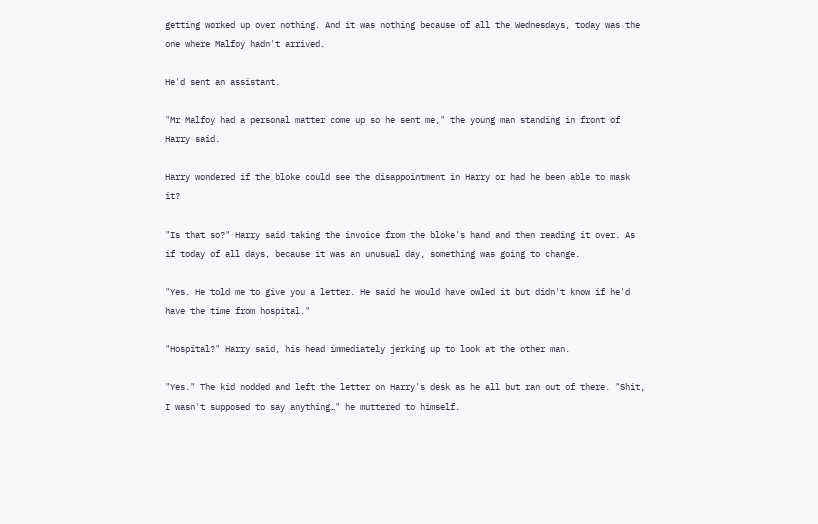getting worked up over nothing. And it was nothing because of all the Wednesdays, today was the one where Malfoy hadn't arrived.

He'd sent an assistant.

"Mr Malfoy had a personal matter come up so he sent me," the young man standing in front of Harry said.

Harry wondered if the bloke could see the disappointment in Harry or had he been able to mask it?

"Is that so?" Harry said taking the invoice from the bloke's hand and then reading it over. As if today of all days, because it was an unusual day, something was going to change.

"Yes. He told me to give you a letter. He said he would have owled it but didn't know if he'd have the time from hospital."

"Hospital?" Harry said, his head immediately jerking up to look at the other man.

"Yes." The kid nodded and left the letter on Harry's desk as he all but ran out of there. "Shit, I wasn't supposed to say anything…" he muttered to himself.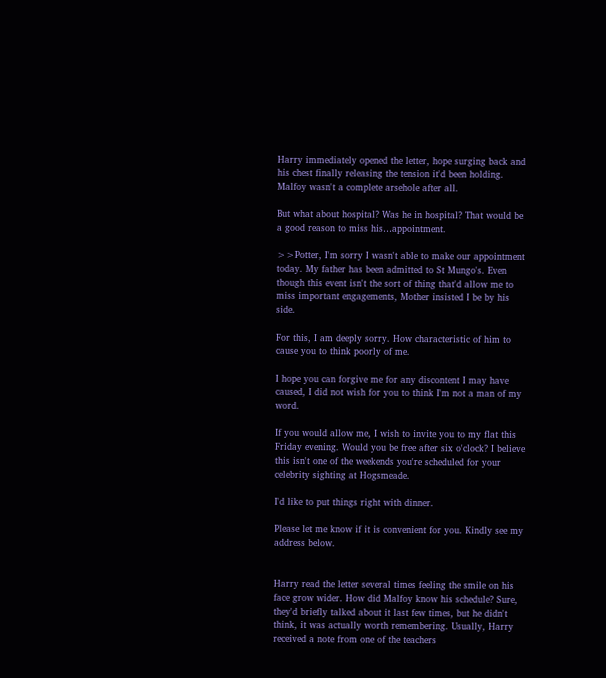Harry immediately opened the letter, hope surging back and his chest finally releasing the tension it'd been holding. Malfoy wasn't a complete arsehole after all.

But what about hospital? Was he in hospital? That would be a good reason to miss his…appointment.

>>Potter, I'm sorry I wasn't able to make our appointment today. My father has been admitted to St Mungo's. Even though this event isn't the sort of thing that'd allow me to miss important engagements, Mother insisted I be by his side.

For this, I am deeply sorry. How characteristic of him to cause you to think poorly of me.

I hope you can forgive me for any discontent I may have caused, I did not wish for you to think I'm not a man of my word.

If you would allow me, I wish to invite you to my flat this Friday evening. Would you be free after six o'clock? I believe this isn't one of the weekends you're scheduled for your celebrity sighting at Hogsmeade.

I'd like to put things right with dinner.

Please let me know if it is convenient for you. Kindly see my address below.


Harry read the letter several times feeling the smile on his face grow wider. How did Malfoy know his schedule? Sure, they'd briefly talked about it last few times, but he didn't think, it was actually worth remembering. Usually, Harry received a note from one of the teachers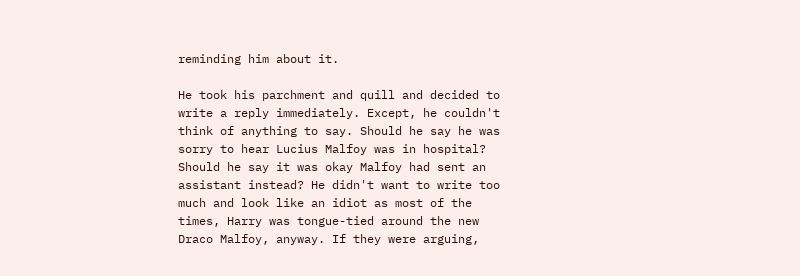reminding him about it.

He took his parchment and quill and decided to write a reply immediately. Except, he couldn't think of anything to say. Should he say he was sorry to hear Lucius Malfoy was in hospital? Should he say it was okay Malfoy had sent an assistant instead? He didn't want to write too much and look like an idiot as most of the times, Harry was tongue-tied around the new Draco Malfoy, anyway. If they were arguing,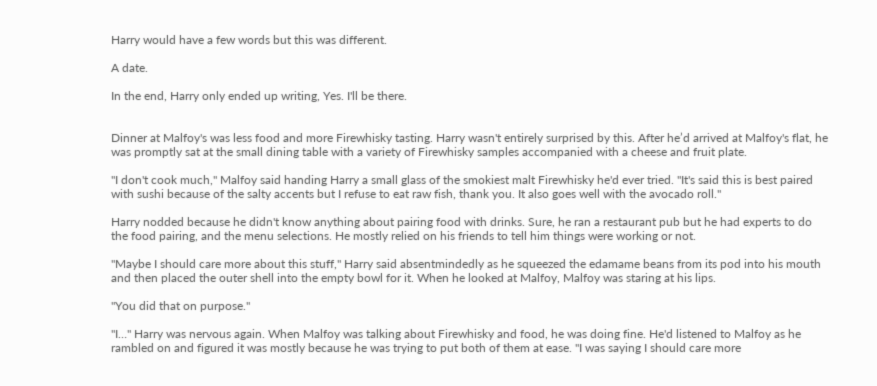Harry would have a few words but this was different.

A date.

In the end, Harry only ended up writing, Yes. I'll be there.


Dinner at Malfoy's was less food and more Firewhisky tasting. Harry wasn't entirely surprised by this. After he’d arrived at Malfoy's flat, he was promptly sat at the small dining table with a variety of Firewhisky samples accompanied with a cheese and fruit plate.

"I don't cook much," Malfoy said handing Harry a small glass of the smokiest malt Firewhisky he'd ever tried. "It's said this is best paired with sushi because of the salty accents but I refuse to eat raw fish, thank you. It also goes well with the avocado roll."

Harry nodded because he didn't know anything about pairing food with drinks. Sure, he ran a restaurant pub but he had experts to do the food pairing, and the menu selections. He mostly relied on his friends to tell him things were working or not.

"Maybe I should care more about this stuff," Harry said absentmindedly as he squeezed the edamame beans from its pod into his mouth and then placed the outer shell into the empty bowl for it. When he looked at Malfoy, Malfoy was staring at his lips.

"You did that on purpose."

"I…" Harry was nervous again. When Malfoy was talking about Firewhisky and food, he was doing fine. He'd listened to Malfoy as he rambled on and figured it was mostly because he was trying to put both of them at ease. "I was saying I should care more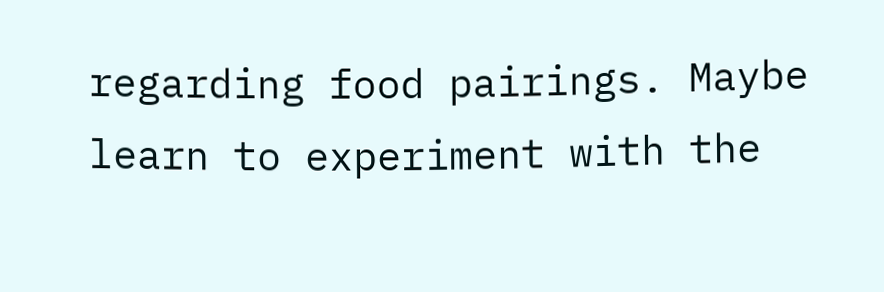regarding food pairings. Maybe learn to experiment with the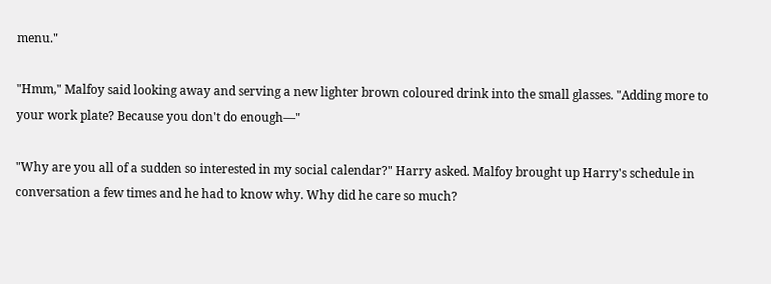menu."

"Hmm," Malfoy said looking away and serving a new lighter brown coloured drink into the small glasses. "Adding more to your work plate? Because you don't do enough—"

"Why are you all of a sudden so interested in my social calendar?" Harry asked. Malfoy brought up Harry's schedule in conversation a few times and he had to know why. Why did he care so much?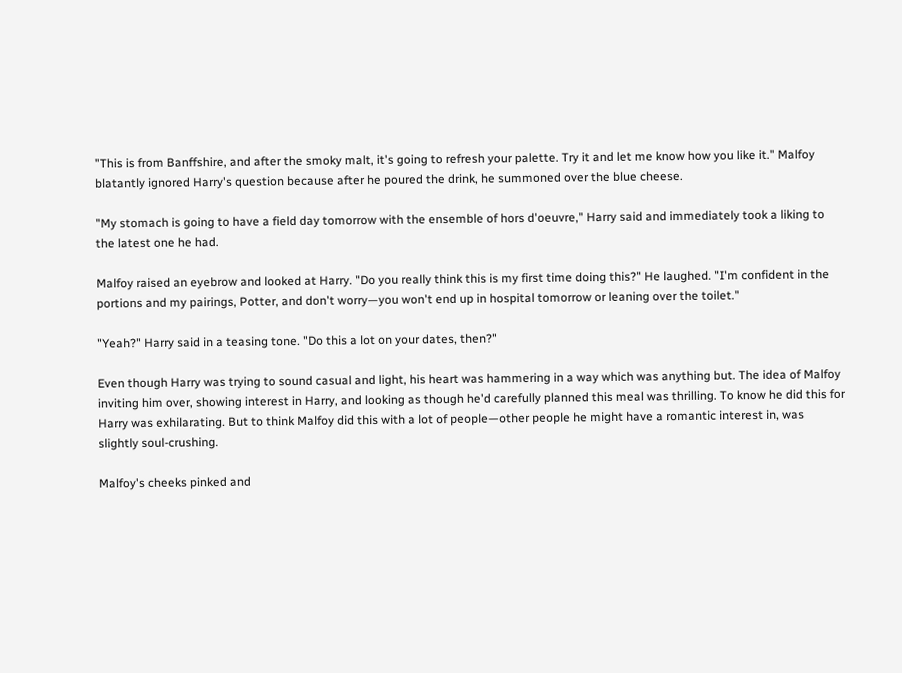"This is from Banffshire, and after the smoky malt, it's going to refresh your palette. Try it and let me know how you like it." Malfoy blatantly ignored Harry's question because after he poured the drink, he summoned over the blue cheese.

"My stomach is going to have a field day tomorrow with the ensemble of hors d'oeuvre," Harry said and immediately took a liking to the latest one he had.

Malfoy raised an eyebrow and looked at Harry. "Do you really think this is my first time doing this?" He laughed. "I'm confident in the portions and my pairings, Potter, and don't worry—you won't end up in hospital tomorrow or leaning over the toilet."

"Yeah?" Harry said in a teasing tone. "Do this a lot on your dates, then?"

Even though Harry was trying to sound casual and light, his heart was hammering in a way which was anything but. The idea of Malfoy inviting him over, showing interest in Harry, and looking as though he'd carefully planned this meal was thrilling. To know he did this for Harry was exhilarating. But to think Malfoy did this with a lot of people—other people he might have a romantic interest in, was slightly soul-crushing.

Malfoy's cheeks pinked and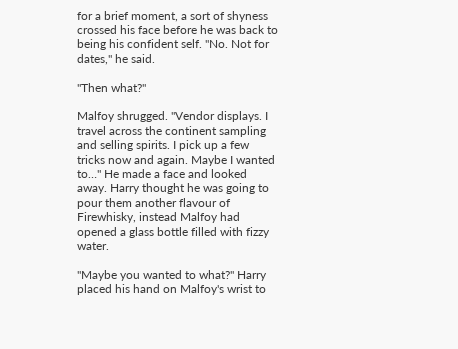for a brief moment, a sort of shyness crossed his face before he was back to being his confident self. "No. Not for dates," he said.

"Then what?"

Malfoy shrugged. "Vendor displays. I travel across the continent sampling and selling spirits. I pick up a few tricks now and again. Maybe I wanted to…" He made a face and looked away. Harry thought he was going to pour them another flavour of Firewhisky, instead Malfoy had opened a glass bottle filled with fizzy water.

"Maybe you wanted to what?" Harry placed his hand on Malfoy's wrist to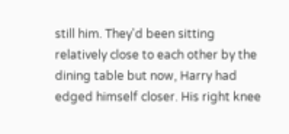still him. They'd been sitting relatively close to each other by the dining table but now, Harry had edged himself closer. His right knee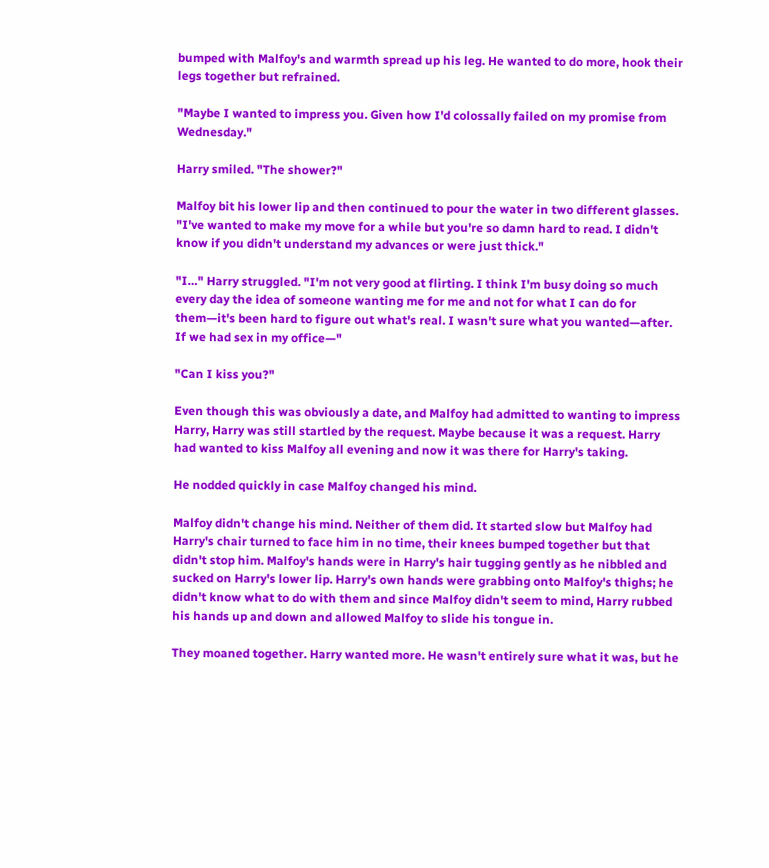bumped with Malfoy's and warmth spread up his leg. He wanted to do more, hook their legs together but refrained.

"Maybe I wanted to impress you. Given how I'd colossally failed on my promise from Wednesday."

Harry smiled. "The shower?"

Malfoy bit his lower lip and then continued to pour the water in two different glasses. "I've wanted to make my move for a while but you're so damn hard to read. I didn't know if you didn't understand my advances or were just thick."

"I…" Harry struggled. "I'm not very good at flirting. I think I'm busy doing so much every day the idea of someone wanting me for me and not for what I can do for them—it's been hard to figure out what's real. I wasn't sure what you wanted—after. If we had sex in my office—"

"Can I kiss you?"

Even though this was obviously a date, and Malfoy had admitted to wanting to impress Harry, Harry was still startled by the request. Maybe because it was a request. Harry had wanted to kiss Malfoy all evening and now it was there for Harry's taking.

He nodded quickly in case Malfoy changed his mind.

Malfoy didn't change his mind. Neither of them did. It started slow but Malfoy had Harry's chair turned to face him in no time, their knees bumped together but that didn't stop him. Malfoy's hands were in Harry's hair tugging gently as he nibbled and sucked on Harry's lower lip. Harry's own hands were grabbing onto Malfoy's thighs; he didn't know what to do with them and since Malfoy didn't seem to mind, Harry rubbed his hands up and down and allowed Malfoy to slide his tongue in.

They moaned together. Harry wanted more. He wasn't entirely sure what it was, but he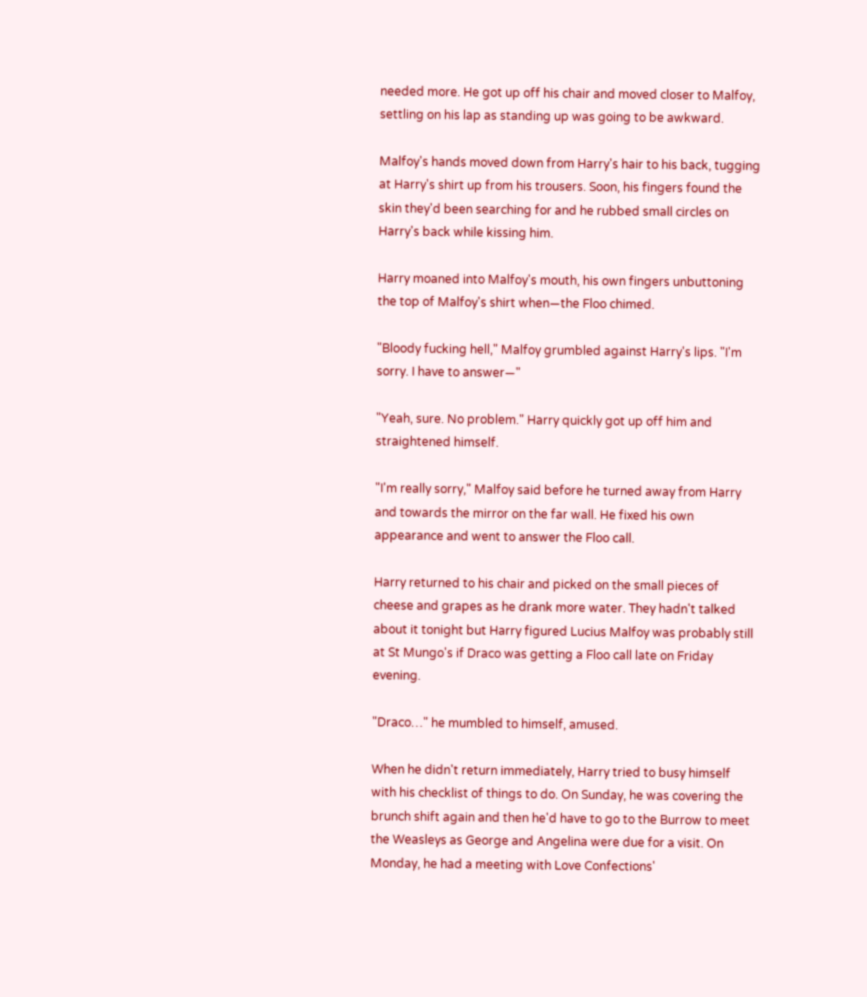needed more. He got up off his chair and moved closer to Malfoy, settling on his lap as standing up was going to be awkward.

Malfoy's hands moved down from Harry's hair to his back, tugging at Harry's shirt up from his trousers. Soon, his fingers found the skin they'd been searching for and he rubbed small circles on Harry's back while kissing him.

Harry moaned into Malfoy's mouth, his own fingers unbuttoning the top of Malfoy's shirt when—the Floo chimed.

"Bloody fucking hell," Malfoy grumbled against Harry's lips. "I'm sorry. I have to answer—"

"Yeah, sure. No problem." Harry quickly got up off him and straightened himself.

"I'm really sorry," Malfoy said before he turned away from Harry and towards the mirror on the far wall. He fixed his own appearance and went to answer the Floo call.

Harry returned to his chair and picked on the small pieces of cheese and grapes as he drank more water. They hadn't talked about it tonight but Harry figured Lucius Malfoy was probably still at St Mungo's if Draco was getting a Floo call late on Friday evening.

"Draco…" he mumbled to himself, amused.

When he didn't return immediately, Harry tried to busy himself with his checklist of things to do. On Sunday, he was covering the brunch shift again and then he'd have to go to the Burrow to meet the Weasleys as George and Angelina were due for a visit. On Monday, he had a meeting with Love Confections'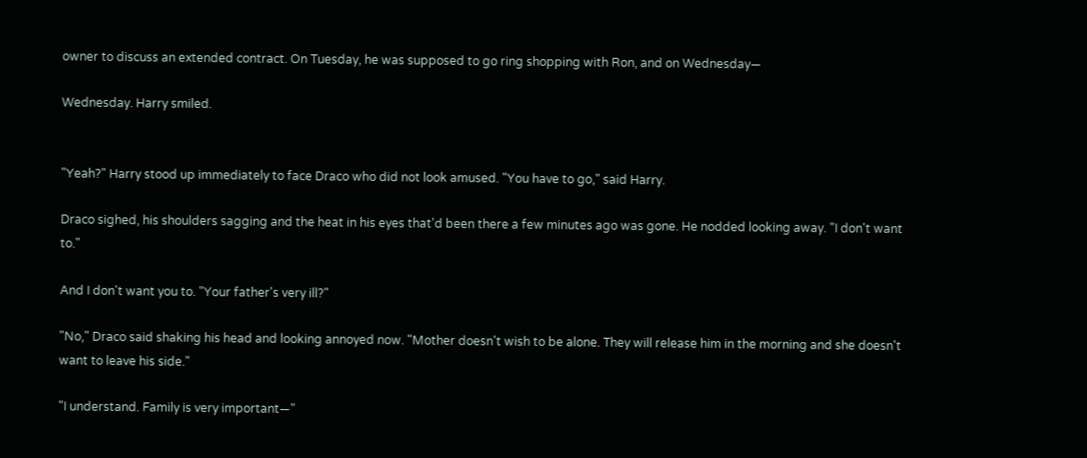owner to discuss an extended contract. On Tuesday, he was supposed to go ring shopping with Ron, and on Wednesday—

Wednesday. Harry smiled.


"Yeah?" Harry stood up immediately to face Draco who did not look amused. "You have to go," said Harry.

Draco sighed, his shoulders sagging and the heat in his eyes that'd been there a few minutes ago was gone. He nodded looking away. "I don't want to."

And I don't want you to. "Your father's very ill?"

"No," Draco said shaking his head and looking annoyed now. "Mother doesn't wish to be alone. They will release him in the morning and she doesn't want to leave his side."

"I understand. Family is very important—"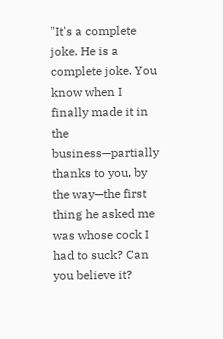"It's a complete joke. He is a complete joke. You know when I finally made it in the business—partially thanks to you, by the way—the first thing he asked me was whose cock I had to suck? Can you believe it?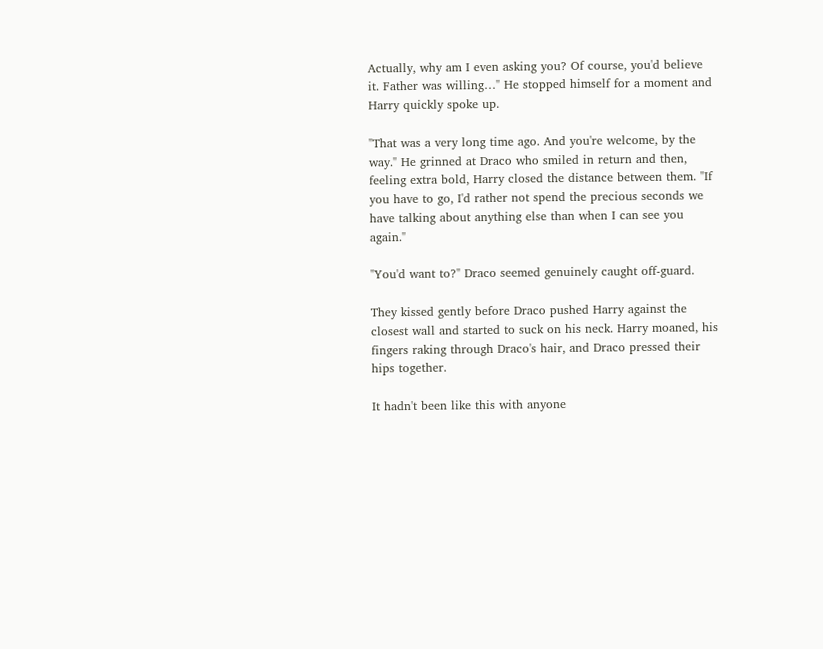Actually, why am I even asking you? Of course, you'd believe it. Father was willing…" He stopped himself for a moment and Harry quickly spoke up.

"That was a very long time ago. And you're welcome, by the way." He grinned at Draco who smiled in return and then, feeling extra bold, Harry closed the distance between them. "If you have to go, I'd rather not spend the precious seconds we have talking about anything else than when I can see you again."

"You'd want to?" Draco seemed genuinely caught off-guard.

They kissed gently before Draco pushed Harry against the closest wall and started to suck on his neck. Harry moaned, his fingers raking through Draco's hair, and Draco pressed their hips together.

It hadn't been like this with anyone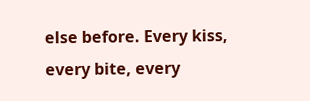else before. Every kiss, every bite, every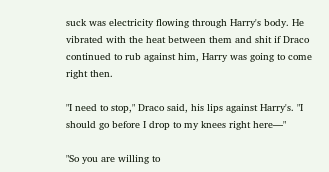suck was electricity flowing through Harry's body. He vibrated with the heat between them and shit if Draco continued to rub against him, Harry was going to come right then.

"I need to stop," Draco said, his lips against Harry's. "I should go before I drop to my knees right here—"

"So you are willing to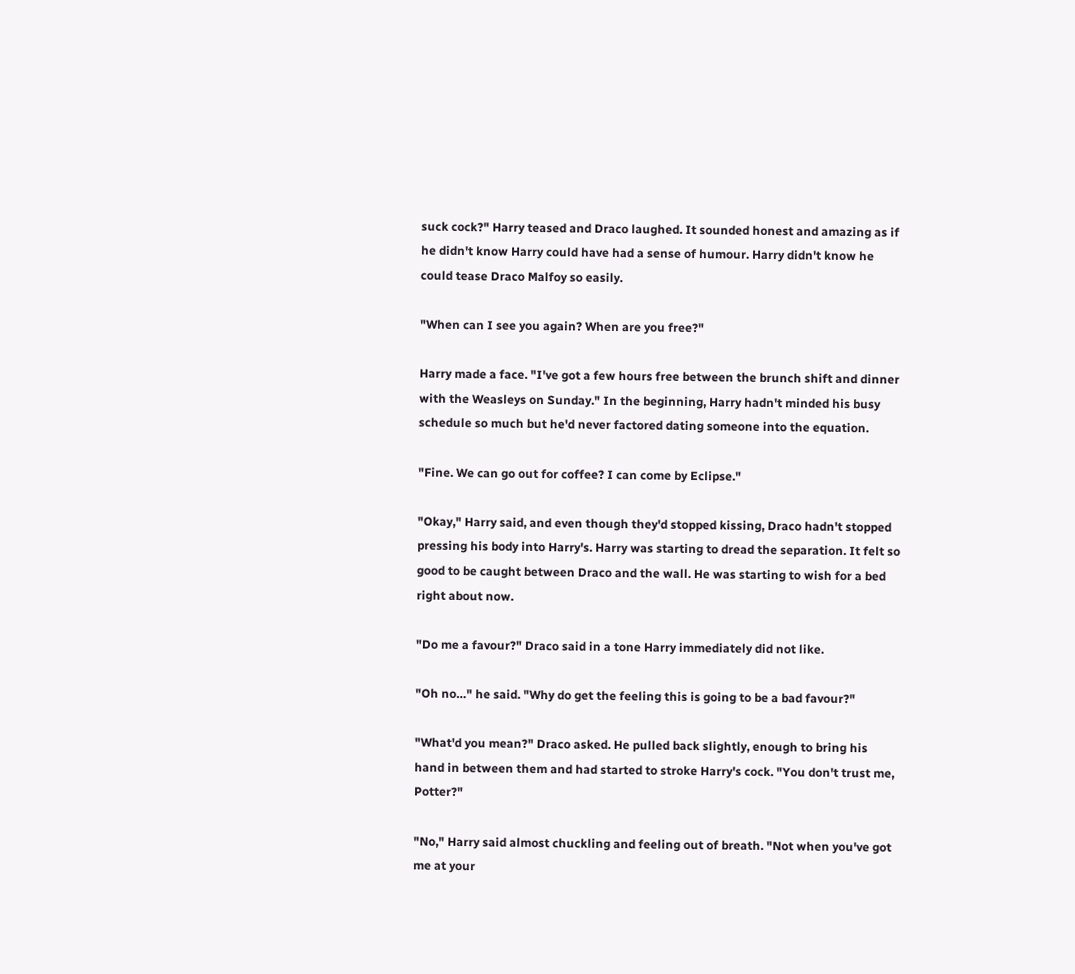suck cock?" Harry teased and Draco laughed. It sounded honest and amazing as if he didn't know Harry could have had a sense of humour. Harry didn't know he could tease Draco Malfoy so easily.

"When can I see you again? When are you free?"

Harry made a face. "I've got a few hours free between the brunch shift and dinner with the Weasleys on Sunday." In the beginning, Harry hadn't minded his busy schedule so much but he'd never factored dating someone into the equation.

"Fine. We can go out for coffee? I can come by Eclipse."

"Okay," Harry said, and even though they'd stopped kissing, Draco hadn't stopped pressing his body into Harry's. Harry was starting to dread the separation. It felt so good to be caught between Draco and the wall. He was starting to wish for a bed right about now.

"Do me a favour?" Draco said in a tone Harry immediately did not like.

"Oh no…" he said. "Why do get the feeling this is going to be a bad favour?"

"What'd you mean?" Draco asked. He pulled back slightly, enough to bring his hand in between them and had started to stroke Harry's cock. "You don't trust me, Potter?"

"No," Harry said almost chuckling and feeling out of breath. "Not when you've got me at your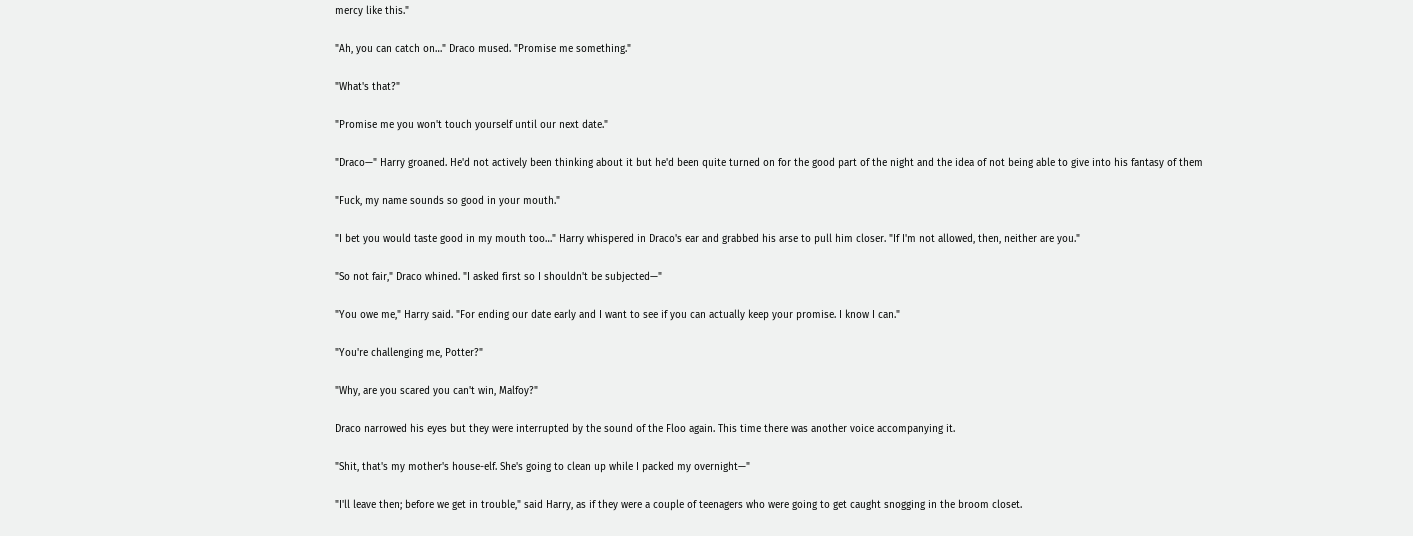mercy like this."

"Ah, you can catch on…" Draco mused. "Promise me something."

"What's that?"

"Promise me you won't touch yourself until our next date."

"Draco—" Harry groaned. He'd not actively been thinking about it but he'd been quite turned on for the good part of the night and the idea of not being able to give into his fantasy of them

"Fuck, my name sounds so good in your mouth."

"I bet you would taste good in my mouth too…" Harry whispered in Draco's ear and grabbed his arse to pull him closer. "If I'm not allowed, then, neither are you."

"So not fair," Draco whined. "I asked first so I shouldn't be subjected—"

"You owe me," Harry said. "For ending our date early and I want to see if you can actually keep your promise. I know I can."

"You're challenging me, Potter?"

"Why, are you scared you can't win, Malfoy?"

Draco narrowed his eyes but they were interrupted by the sound of the Floo again. This time there was another voice accompanying it.

"Shit, that's my mother's house-elf. She's going to clean up while I packed my overnight—"

"I'll leave then; before we get in trouble," said Harry, as if they were a couple of teenagers who were going to get caught snogging in the broom closet.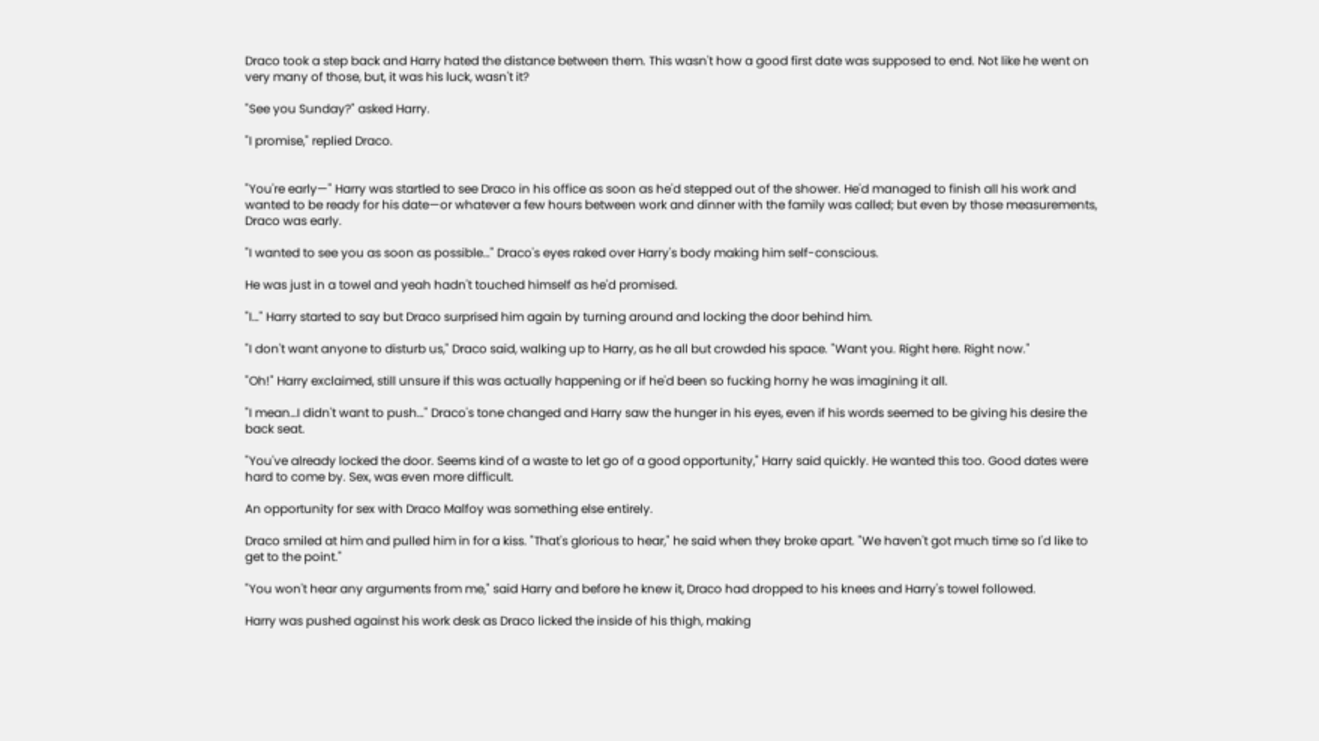Draco took a step back and Harry hated the distance between them. This wasn't how a good first date was supposed to end. Not like he went on very many of those, but, it was his luck, wasn't it?

"See you Sunday?" asked Harry.

"I promise," replied Draco.


"You're early—" Harry was startled to see Draco in his office as soon as he'd stepped out of the shower. He'd managed to finish all his work and wanted to be ready for his date—or whatever a few hours between work and dinner with the family was called; but even by those measurements, Draco was early.

"I wanted to see you as soon as possible…" Draco's eyes raked over Harry's body making him self-conscious.

He was just in a towel and yeah hadn't touched himself as he'd promised.

"I…" Harry started to say but Draco surprised him again by turning around and locking the door behind him.

"I don't want anyone to disturb us," Draco said, walking up to Harry, as he all but crowded his space. "Want you. Right here. Right now."

"Oh!" Harry exclaimed, still unsure if this was actually happening or if he'd been so fucking horny he was imagining it all.

"I mean…I didn't want to push…" Draco's tone changed and Harry saw the hunger in his eyes, even if his words seemed to be giving his desire the back seat.

"You've already locked the door. Seems kind of a waste to let go of a good opportunity," Harry said quickly. He wanted this too. Good dates were hard to come by. Sex, was even more difficult.

An opportunity for sex with Draco Malfoy was something else entirely.

Draco smiled at him and pulled him in for a kiss. "That's glorious to hear," he said when they broke apart. "We haven't got much time so I'd like to get to the point."

"You won't hear any arguments from me," said Harry and before he knew it, Draco had dropped to his knees and Harry's towel followed.

Harry was pushed against his work desk as Draco licked the inside of his thigh, making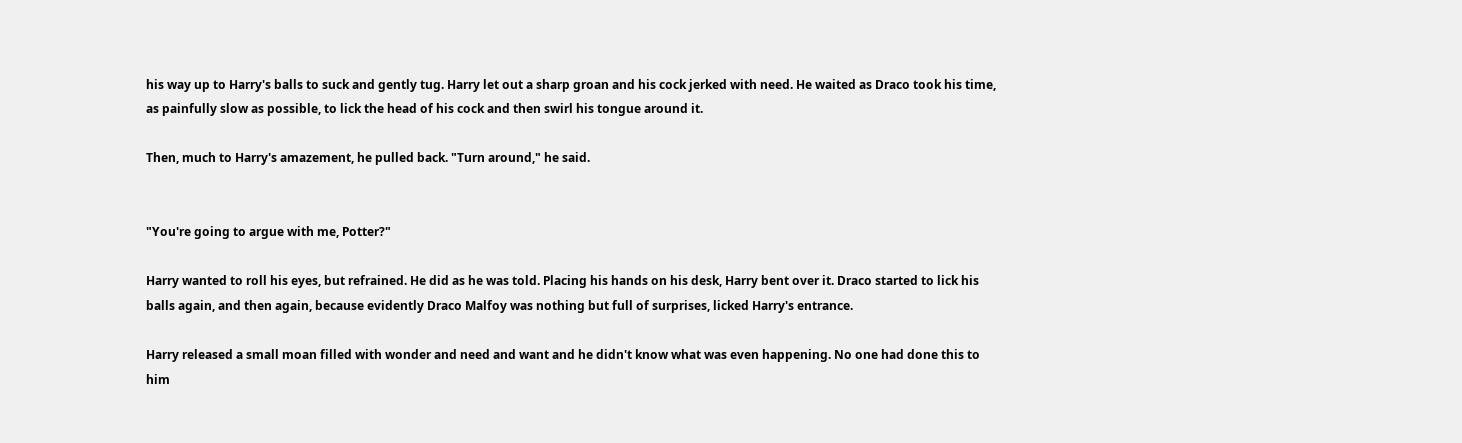his way up to Harry's balls to suck and gently tug. Harry let out a sharp groan and his cock jerked with need. He waited as Draco took his time, as painfully slow as possible, to lick the head of his cock and then swirl his tongue around it.

Then, much to Harry's amazement, he pulled back. "Turn around," he said.


"You're going to argue with me, Potter?"

Harry wanted to roll his eyes, but refrained. He did as he was told. Placing his hands on his desk, Harry bent over it. Draco started to lick his balls again, and then again, because evidently Draco Malfoy was nothing but full of surprises, licked Harry's entrance.

Harry released a small moan filled with wonder and need and want and he didn't know what was even happening. No one had done this to him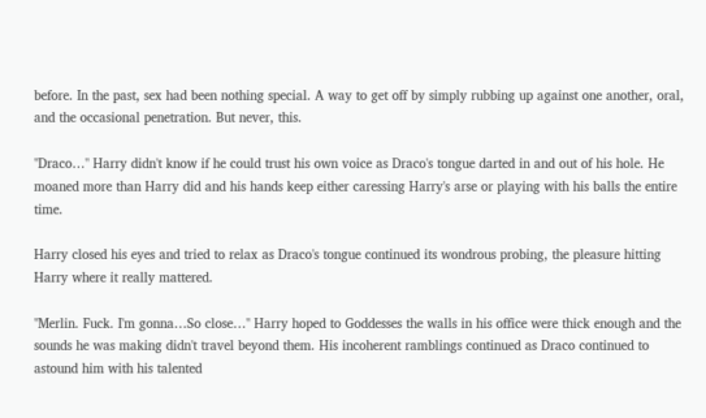before. In the past, sex had been nothing special. A way to get off by simply rubbing up against one another, oral, and the occasional penetration. But never, this.

"Draco…" Harry didn't know if he could trust his own voice as Draco's tongue darted in and out of his hole. He moaned more than Harry did and his hands keep either caressing Harry's arse or playing with his balls the entire time.

Harry closed his eyes and tried to relax as Draco's tongue continued its wondrous probing, the pleasure hitting Harry where it really mattered.

"Merlin. Fuck. I'm gonna…So close…" Harry hoped to Goddesses the walls in his office were thick enough and the sounds he was making didn't travel beyond them. His incoherent ramblings continued as Draco continued to astound him with his talented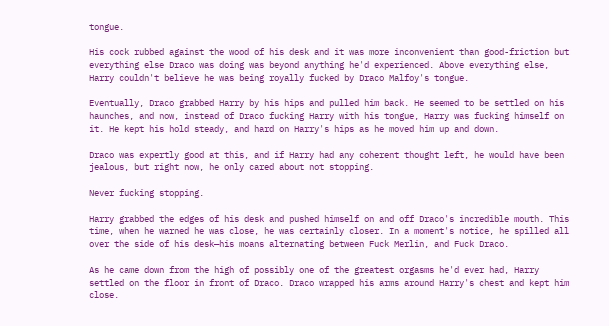tongue.

His cock rubbed against the wood of his desk and it was more inconvenient than good-friction but everything else Draco was doing was beyond anything he'd experienced. Above everything else, Harry couldn't believe he was being royally fucked by Draco Malfoy's tongue.

Eventually, Draco grabbed Harry by his hips and pulled him back. He seemed to be settled on his haunches, and now, instead of Draco fucking Harry with his tongue, Harry was fucking himself on it. He kept his hold steady, and hard on Harry's hips as he moved him up and down.

Draco was expertly good at this, and if Harry had any coherent thought left, he would have been jealous, but right now, he only cared about not stopping.

Never fucking stopping.

Harry grabbed the edges of his desk and pushed himself on and off Draco's incredible mouth. This time, when he warned he was close, he was certainly closer. In a moment's notice, he spilled all over the side of his desk—his moans alternating between Fuck Merlin, and Fuck Draco.

As he came down from the high of possibly one of the greatest orgasms he'd ever had, Harry settled on the floor in front of Draco. Draco wrapped his arms around Harry's chest and kept him close.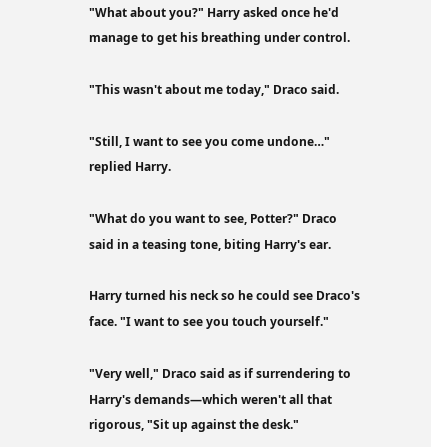"What about you?" Harry asked once he'd manage to get his breathing under control.

"This wasn't about me today," Draco said.

"Still, I want to see you come undone…" replied Harry.

"What do you want to see, Potter?" Draco said in a teasing tone, biting Harry's ear.

Harry turned his neck so he could see Draco's face. "I want to see you touch yourself."

"Very well," Draco said as if surrendering to Harry's demands—which weren't all that rigorous, "Sit up against the desk."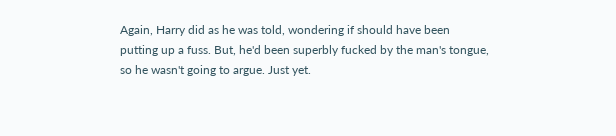Again, Harry did as he was told, wondering if should have been putting up a fuss. But, he'd been superbly fucked by the man's tongue, so he wasn't going to argue. Just yet.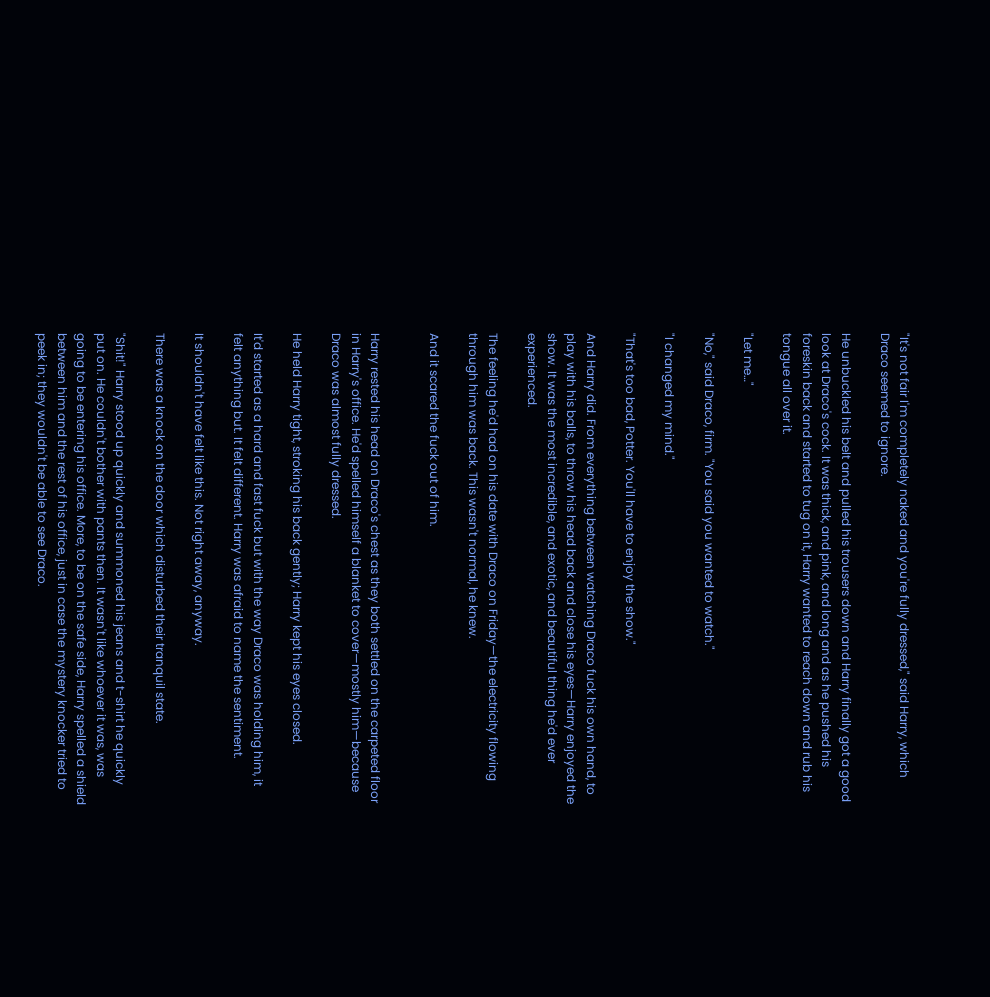"It's not fair I'm completely naked and you're fully dressed," said Harry, which Draco seemed to ignore.

He unbuckled his belt and pulled his trousers down and Harry finally got a good look at Draco's cock. It was thick, and pink, and long and as he pushed his foreskin back and started to tug on it, Harry wanted to reach down and rub his tongue all over it.

"Let me…"

"No," said Draco, firm. "You said you wanted to watch."

"I changed my mind."

"That's too bad, Potter. You'll have to enjoy the show."

And Harry did. From everything between watching Draco fuck his own hand, to play with his balls, to throw his head back and close his eyes—Harry enjoyed the show. It was the most incredible, and exotic, and beautiful thing he'd ever experienced.

The feeling he'd had on his date with Draco on Friday—the electricity flowing through him was back. This wasn't normal, he knew.

And it scared the fuck out of him.


Harry rested his head on Draco's chest as they both settled on the carpeted floor in Harry's office. He'd spelled himself a blanket to cover—mostly him—because Draco was almost fully dressed.

He held Harry tight, stroking his back gently; Harry kept his eyes closed.

It'd started as a hard and fast fuck but with the way Draco was holding him, it felt anything but. It felt different. Harry was afraid to name the sentiment.

It shouldn't have felt like this. Not right away, anyway.

There was a knock on the door which disturbed their tranquil state.

"Shit!" Harry stood up quickly and summoned his jeans and t-shirt he quickly put on. He couldn't bother with pants then. It wasn't like whoever it was, was going to be entering his office. More, to be on the safe side, Harry spelled a shield between him and the rest of his office, just in case the mystery knocker tried to peek in; they wouldn't be able to see Draco.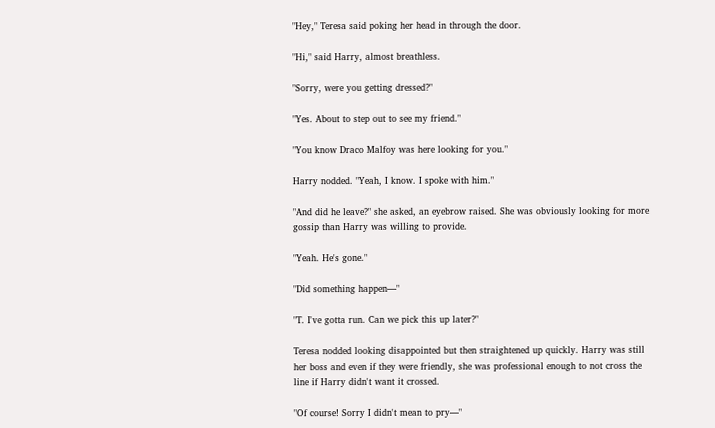"Hey," Teresa said poking her head in through the door.

"Hi," said Harry, almost breathless.

"Sorry, were you getting dressed?"

"Yes. About to step out to see my friend."

"You know Draco Malfoy was here looking for you."

Harry nodded. "Yeah, I know. I spoke with him."

"And did he leave?" she asked, an eyebrow raised. She was obviously looking for more gossip than Harry was willing to provide.

"Yeah. He's gone."

"Did something happen—"

"T. I've gotta run. Can we pick this up later?"

Teresa nodded looking disappointed but then straightened up quickly. Harry was still her boss and even if they were friendly, she was professional enough to not cross the line if Harry didn't want it crossed.

"Of course! Sorry I didn't mean to pry—"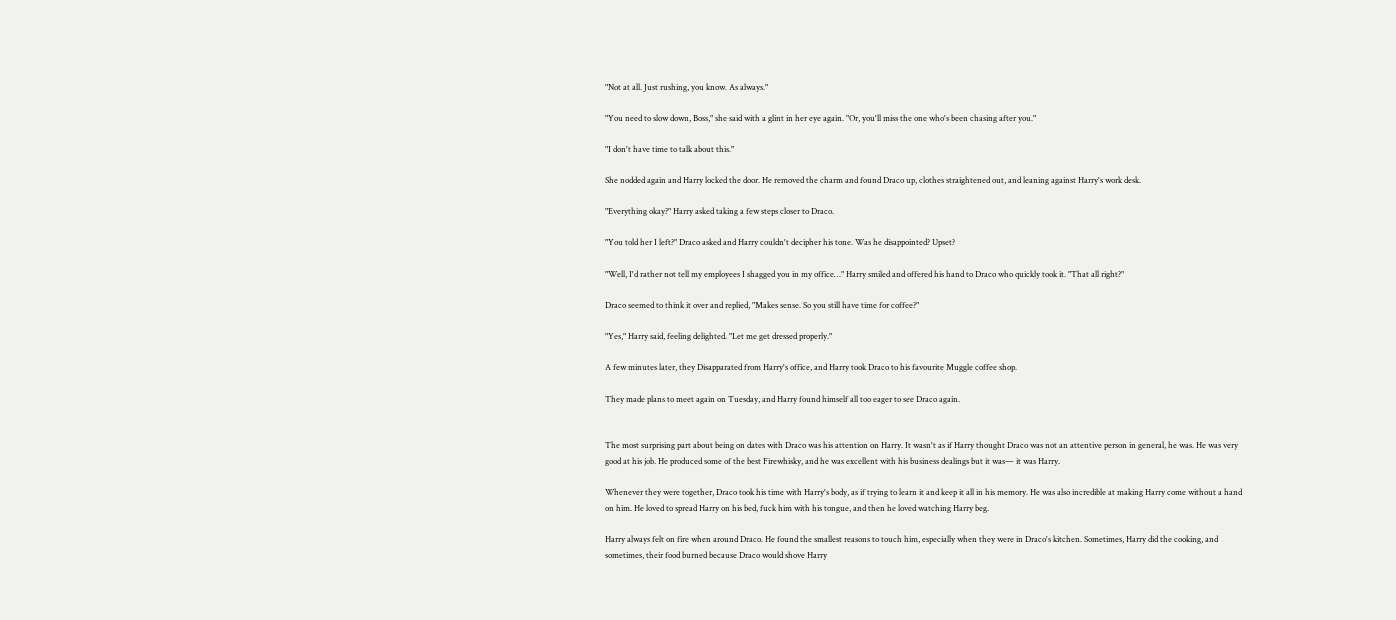"Not at all. Just rushing, you know. As always."

"You need to slow down, Boss," she said with a glint in her eye again. "Or, you'll miss the one who's been chasing after you."

"I don't have time to talk about this."

She nodded again and Harry locked the door. He removed the charm and found Draco up, clothes straightened out, and leaning against Harry's work desk.

"Everything okay?" Harry asked taking a few steps closer to Draco.

"You told her I left?" Draco asked and Harry couldn't decipher his tone. Was he disappointed? Upset?

"Well, I'd rather not tell my employees I shagged you in my office…" Harry smiled and offered his hand to Draco who quickly took it. "That all right?"

Draco seemed to think it over and replied, "Makes sense. So you still have time for coffee?"

"Yes," Harry said, feeling delighted. "Let me get dressed properly."

A few minutes later, they Disapparated from Harry's office, and Harry took Draco to his favourite Muggle coffee shop.

They made plans to meet again on Tuesday, and Harry found himself all too eager to see Draco again.


The most surprising part about being on dates with Draco was his attention on Harry. It wasn't as if Harry thought Draco was not an attentive person in general, he was. He was very good at his job. He produced some of the best Firewhisky, and he was excellent with his business dealings but it was— it was Harry.

Whenever they were together, Draco took his time with Harry's body, as if trying to learn it and keep it all in his memory. He was also incredible at making Harry come without a hand on him. He loved to spread Harry on his bed, fuck him with his tongue, and then he loved watching Harry beg.

Harry always felt on fire when around Draco. He found the smallest reasons to touch him, especially when they were in Draco's kitchen. Sometimes, Harry did the cooking, and sometimes, their food burned because Draco would shove Harry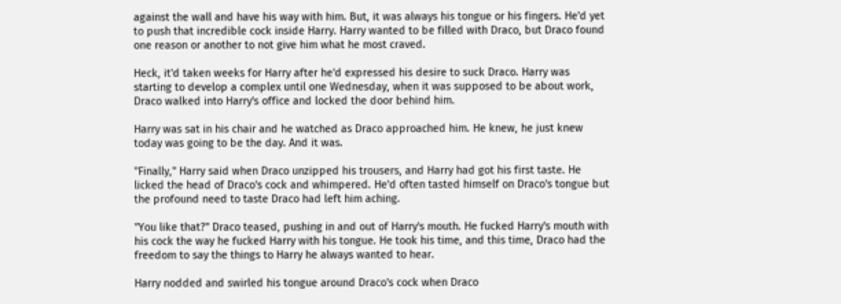against the wall and have his way with him. But, it was always his tongue or his fingers. He'd yet to push that incredible cock inside Harry. Harry wanted to be filled with Draco, but Draco found one reason or another to not give him what he most craved.

Heck, it'd taken weeks for Harry after he'd expressed his desire to suck Draco. Harry was starting to develop a complex until one Wednesday, when it was supposed to be about work, Draco walked into Harry's office and locked the door behind him.

Harry was sat in his chair and he watched as Draco approached him. He knew, he just knew today was going to be the day. And it was.

"Finally," Harry said when Draco unzipped his trousers, and Harry had got his first taste. He licked the head of Draco's cock and whimpered. He'd often tasted himself on Draco's tongue but the profound need to taste Draco had left him aching.

"You like that?" Draco teased, pushing in and out of Harry's mouth. He fucked Harry's mouth with his cock the way he fucked Harry with his tongue. He took his time, and this time, Draco had the freedom to say the things to Harry he always wanted to hear.

Harry nodded and swirled his tongue around Draco's cock when Draco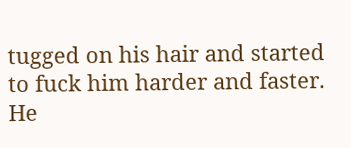tugged on his hair and started to fuck him harder and faster. He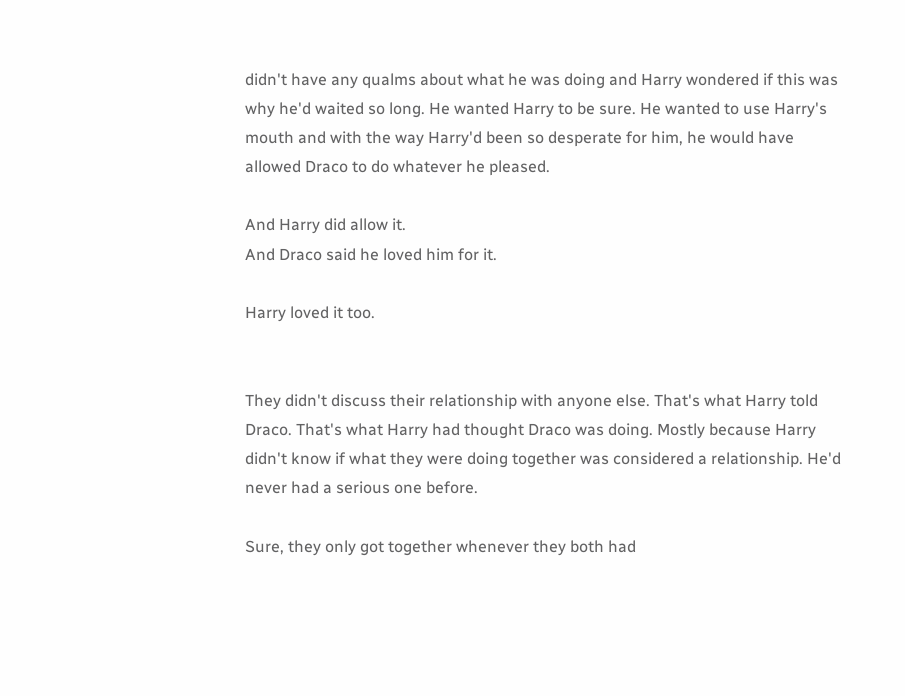didn't have any qualms about what he was doing and Harry wondered if this was why he'd waited so long. He wanted Harry to be sure. He wanted to use Harry's mouth and with the way Harry'd been so desperate for him, he would have allowed Draco to do whatever he pleased.

And Harry did allow it.
And Draco said he loved him for it.

Harry loved it too.


They didn't discuss their relationship with anyone else. That's what Harry told Draco. That's what Harry had thought Draco was doing. Mostly because Harry didn't know if what they were doing together was considered a relationship. He'd never had a serious one before.

Sure, they only got together whenever they both had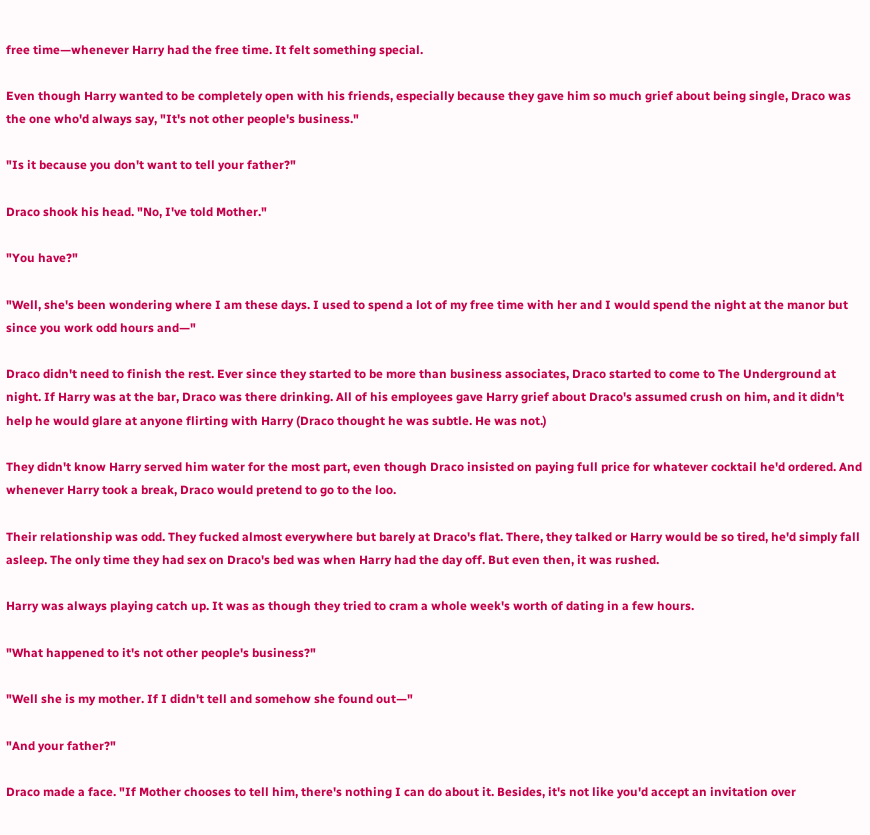free time—whenever Harry had the free time. It felt something special.

Even though Harry wanted to be completely open with his friends, especially because they gave him so much grief about being single, Draco was the one who'd always say, "It's not other people's business."

"Is it because you don't want to tell your father?"

Draco shook his head. "No, I've told Mother."

"You have?"

"Well, she's been wondering where I am these days. I used to spend a lot of my free time with her and I would spend the night at the manor but since you work odd hours and—"

Draco didn't need to finish the rest. Ever since they started to be more than business associates, Draco started to come to The Underground at night. If Harry was at the bar, Draco was there drinking. All of his employees gave Harry grief about Draco's assumed crush on him, and it didn't help he would glare at anyone flirting with Harry (Draco thought he was subtle. He was not.)

They didn't know Harry served him water for the most part, even though Draco insisted on paying full price for whatever cocktail he'd ordered. And whenever Harry took a break, Draco would pretend to go to the loo.

Their relationship was odd. They fucked almost everywhere but barely at Draco's flat. There, they talked or Harry would be so tired, he'd simply fall asleep. The only time they had sex on Draco's bed was when Harry had the day off. But even then, it was rushed.

Harry was always playing catch up. It was as though they tried to cram a whole week's worth of dating in a few hours.

"What happened to it's not other people's business?"

"Well she is my mother. If I didn't tell and somehow she found out—"

"And your father?"

Draco made a face. "If Mother chooses to tell him, there's nothing I can do about it. Besides, it's not like you'd accept an invitation over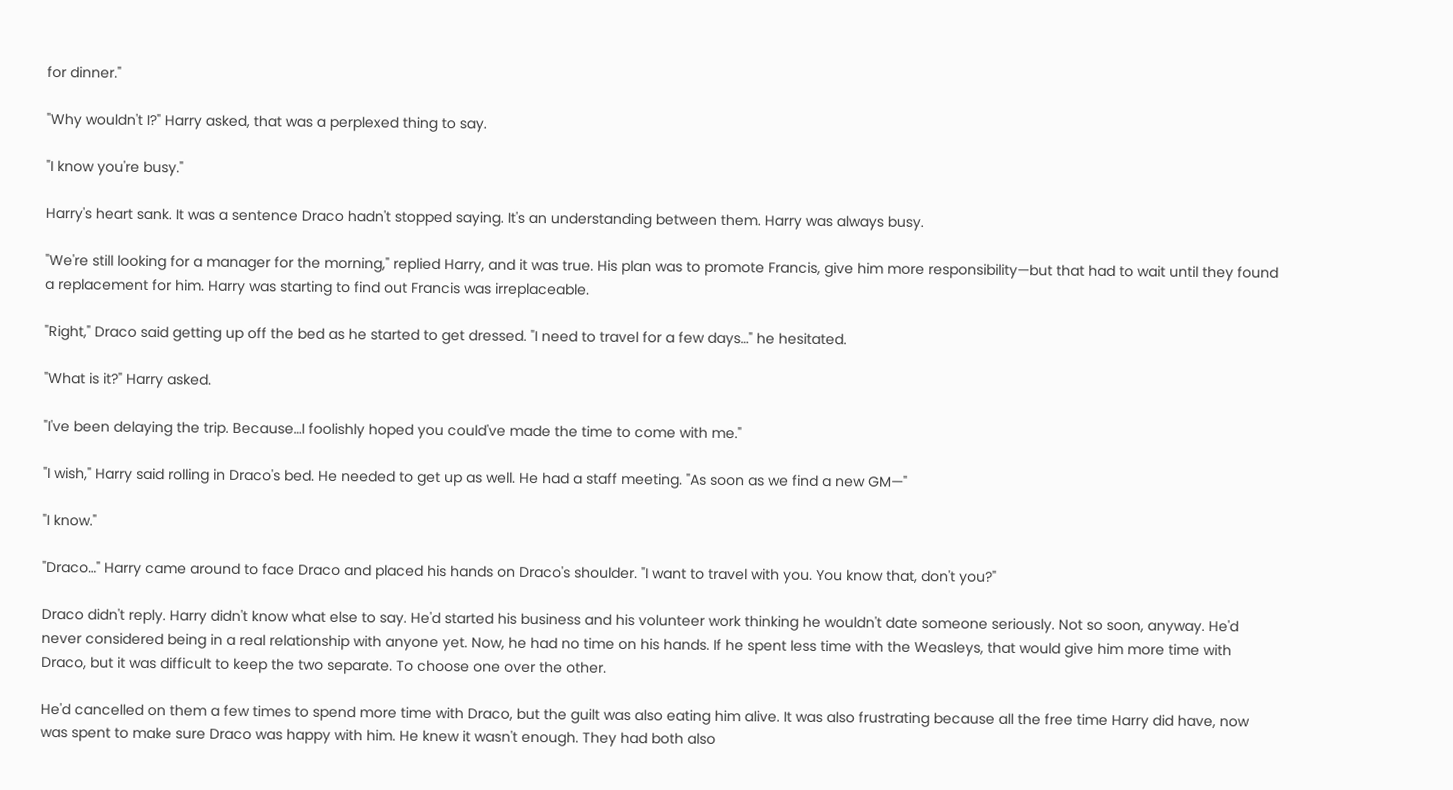for dinner."

"Why wouldn't I?" Harry asked, that was a perplexed thing to say.

"I know you're busy."

Harry's heart sank. It was a sentence Draco hadn't stopped saying. It's an understanding between them. Harry was always busy.

"We're still looking for a manager for the morning," replied Harry, and it was true. His plan was to promote Francis, give him more responsibility—but that had to wait until they found a replacement for him. Harry was starting to find out Francis was irreplaceable.

"Right," Draco said getting up off the bed as he started to get dressed. "I need to travel for a few days…" he hesitated.

"What is it?" Harry asked.

"I've been delaying the trip. Because…I foolishly hoped you could've made the time to come with me."

"I wish," Harry said rolling in Draco's bed. He needed to get up as well. He had a staff meeting. "As soon as we find a new GM—"

"I know."

"Draco…" Harry came around to face Draco and placed his hands on Draco's shoulder. "I want to travel with you. You know that, don't you?"

Draco didn't reply. Harry didn't know what else to say. He'd started his business and his volunteer work thinking he wouldn't date someone seriously. Not so soon, anyway. He'd never considered being in a real relationship with anyone yet. Now, he had no time on his hands. If he spent less time with the Weasleys, that would give him more time with Draco, but it was difficult to keep the two separate. To choose one over the other.

He'd cancelled on them a few times to spend more time with Draco, but the guilt was also eating him alive. It was also frustrating because all the free time Harry did have, now was spent to make sure Draco was happy with him. He knew it wasn't enough. They had both also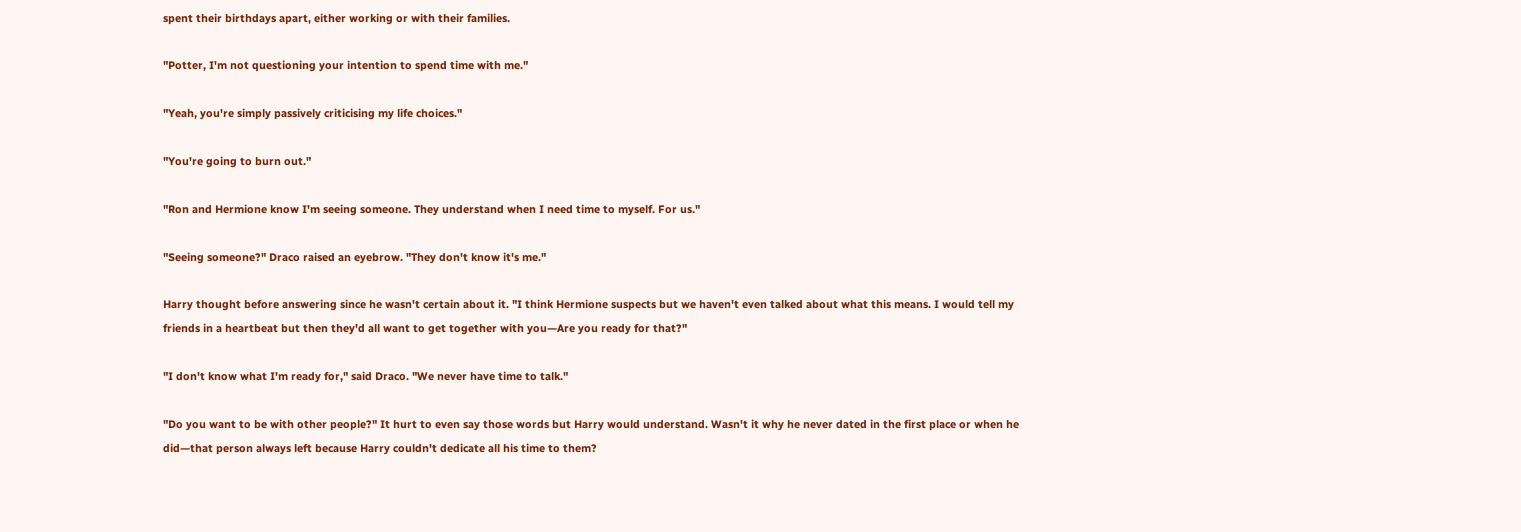spent their birthdays apart, either working or with their families.

"Potter, I'm not questioning your intention to spend time with me."

"Yeah, you're simply passively criticising my life choices."

"You're going to burn out."

"Ron and Hermione know I'm seeing someone. They understand when I need time to myself. For us."

"Seeing someone?" Draco raised an eyebrow. "They don't know it's me."

Harry thought before answering since he wasn't certain about it. "I think Hermione suspects but we haven't even talked about what this means. I would tell my friends in a heartbeat but then they'd all want to get together with you—Are you ready for that?"

"I don't know what I'm ready for," said Draco. "We never have time to talk."

"Do you want to be with other people?" It hurt to even say those words but Harry would understand. Wasn't it why he never dated in the first place or when he did—that person always left because Harry couldn't dedicate all his time to them?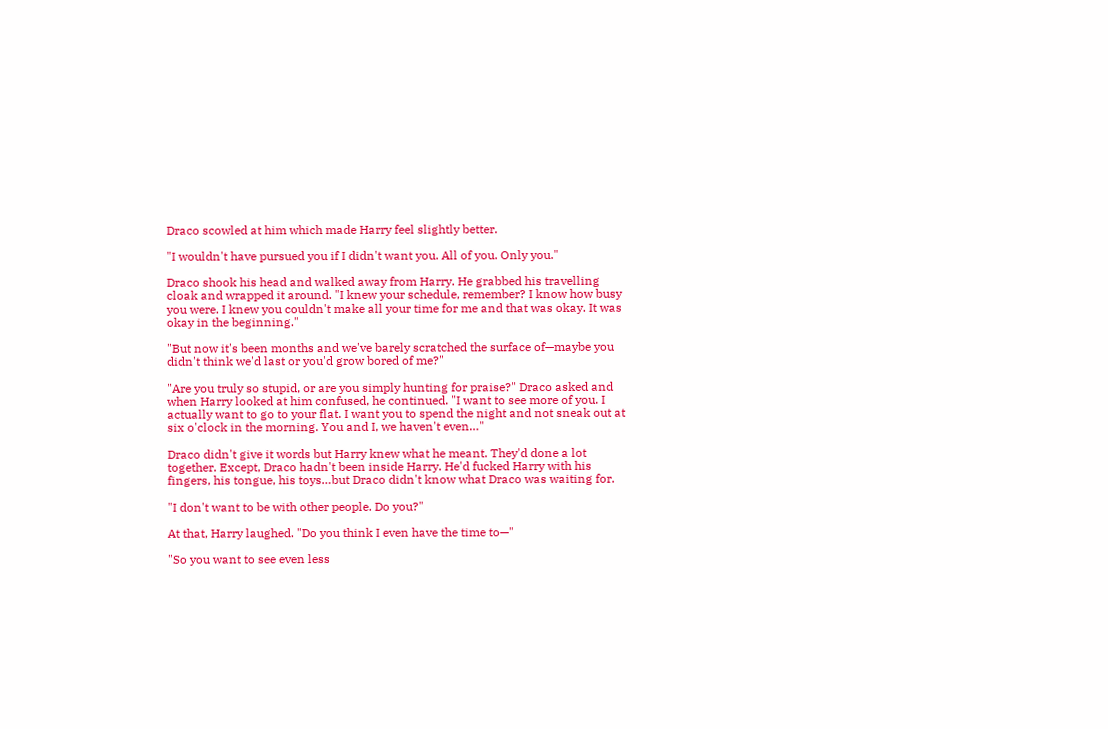Draco scowled at him which made Harry feel slightly better.

"I wouldn't have pursued you if I didn't want you. All of you. Only you."

Draco shook his head and walked away from Harry. He grabbed his travelling cloak and wrapped it around. "I knew your schedule, remember? I know how busy you were. I knew you couldn't make all your time for me and that was okay. It was okay in the beginning."

"But now it's been months and we've barely scratched the surface of—maybe you didn't think we'd last or you'd grow bored of me?"

"Are you truly so stupid, or are you simply hunting for praise?" Draco asked and when Harry looked at him confused, he continued. "I want to see more of you. I actually want to go to your flat. I want you to spend the night and not sneak out at six o'clock in the morning. You and I, we haven't even…"

Draco didn't give it words but Harry knew what he meant. They'd done a lot together. Except, Draco hadn't been inside Harry. He'd fucked Harry with his fingers, his tongue, his toys…but Draco didn't know what Draco was waiting for.

"I don't want to be with other people. Do you?"

At that, Harry laughed. "Do you think I even have the time to—"

"So you want to see even less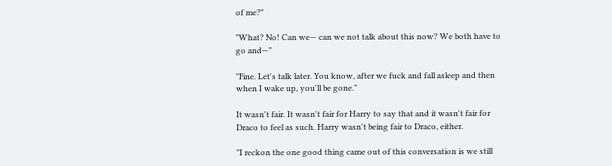of me?"

"What? No! Can we— can we not talk about this now? We both have to go and—"

"Fine. Let's talk later. You know, after we fuck and fall asleep and then when I wake up, you'll be gone."

It wasn't fair. It wasn't fair for Harry to say that and it wasn't fair for Draco to feel as such. Harry wasn't being fair to Draco, either.

"I reckon the one good thing came out of this conversation is we still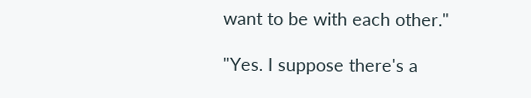want to be with each other."

"Yes. I suppose there's a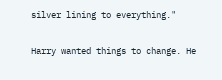silver lining to everything."

Harry wanted things to change. He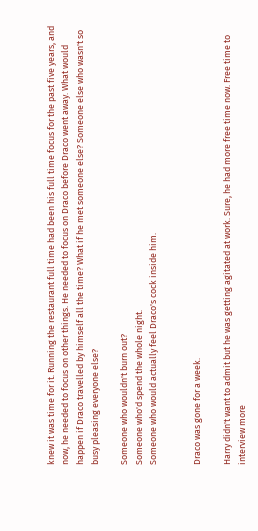knew it was time for it. Running the restaurant full time had been his full time focus for the past five years, and now, he needed to focus on other things. He needed to focus on Draco before Draco went away. What would happen if Draco travelled by himself all the time? What if he met someone else? Someone else who wasn't so busy pleasing everyone else?

Someone who wouldn't burn out?
Someone who'd spend the whole night.
Someone who would actually feel Draco's cock inside him.


Draco was gone for a week.

Harry didn't want to admit but he was getting agitated at work. Sure, he had more free time now. Free time to interview more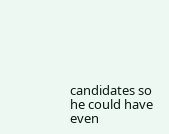candidates so he could have even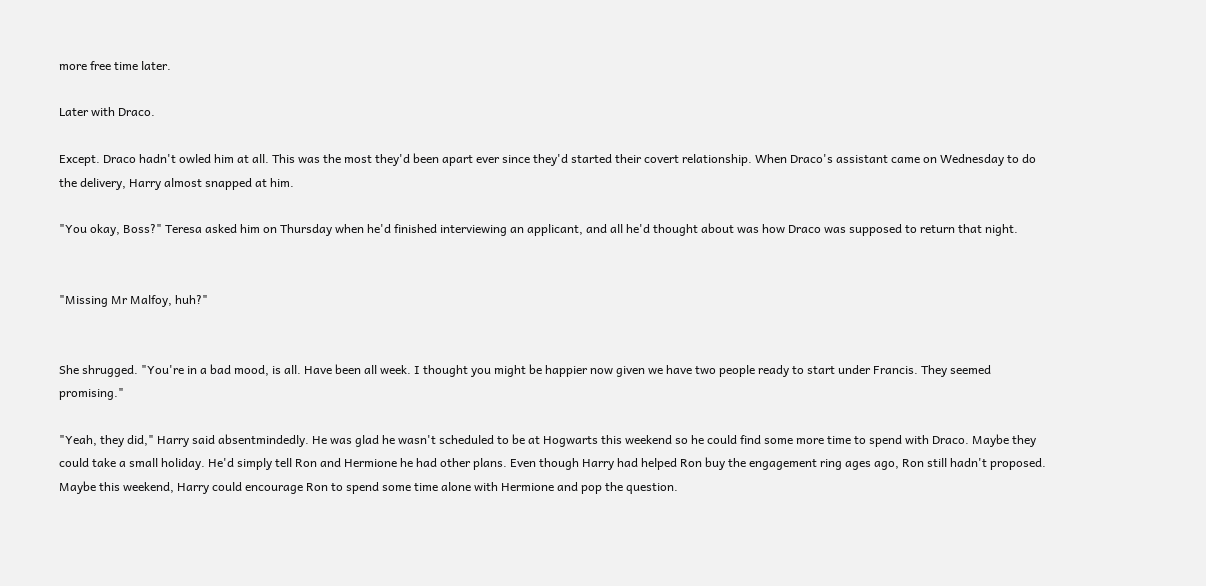more free time later.

Later with Draco.

Except. Draco hadn't owled him at all. This was the most they'd been apart ever since they'd started their covert relationship. When Draco's assistant came on Wednesday to do the delivery, Harry almost snapped at him.

"You okay, Boss?" Teresa asked him on Thursday when he'd finished interviewing an applicant, and all he'd thought about was how Draco was supposed to return that night.


"Missing Mr Malfoy, huh?"


She shrugged. "You're in a bad mood, is all. Have been all week. I thought you might be happier now given we have two people ready to start under Francis. They seemed promising."

"Yeah, they did," Harry said absentmindedly. He was glad he wasn't scheduled to be at Hogwarts this weekend so he could find some more time to spend with Draco. Maybe they could take a small holiday. He'd simply tell Ron and Hermione he had other plans. Even though Harry had helped Ron buy the engagement ring ages ago, Ron still hadn't proposed. Maybe this weekend, Harry could encourage Ron to spend some time alone with Hermione and pop the question.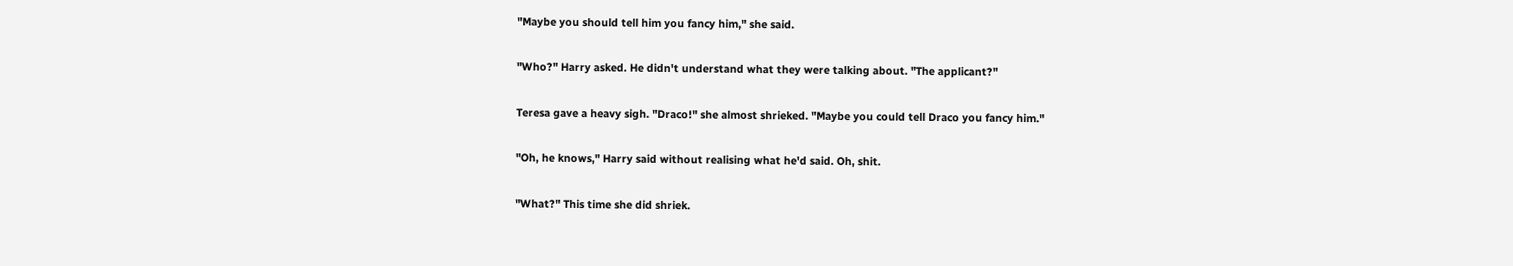"Maybe you should tell him you fancy him," she said.

"Who?" Harry asked. He didn't understand what they were talking about. "The applicant?"

Teresa gave a heavy sigh. "Draco!" she almost shrieked. "Maybe you could tell Draco you fancy him."

"Oh, he knows," Harry said without realising what he'd said. Oh, shit.

"What?" This time she did shriek.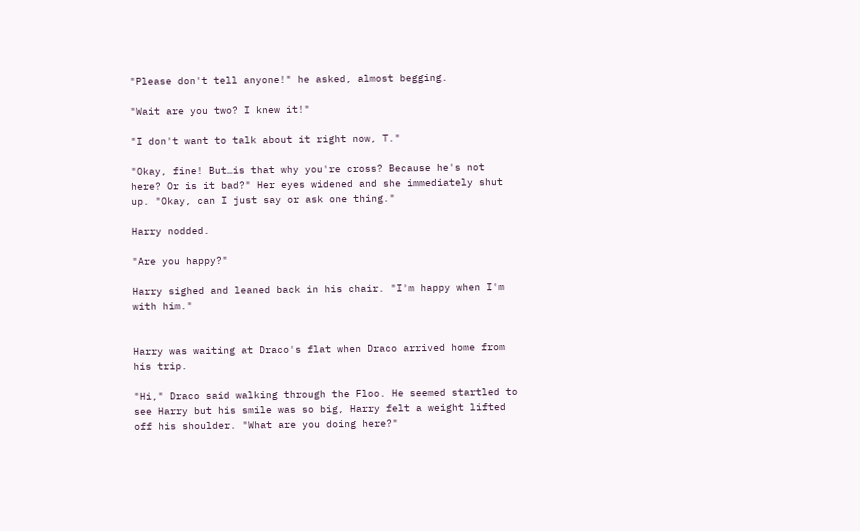"Please don't tell anyone!" he asked, almost begging.

"Wait are you two? I knew it!"

"I don't want to talk about it right now, T."

"Okay, fine! But…is that why you're cross? Because he's not here? Or is it bad?" Her eyes widened and she immediately shut up. "Okay, can I just say or ask one thing."

Harry nodded.

"Are you happy?"

Harry sighed and leaned back in his chair. "I'm happy when I'm with him."


Harry was waiting at Draco's flat when Draco arrived home from his trip.

"Hi," Draco said walking through the Floo. He seemed startled to see Harry but his smile was so big, Harry felt a weight lifted off his shoulder. "What are you doing here?"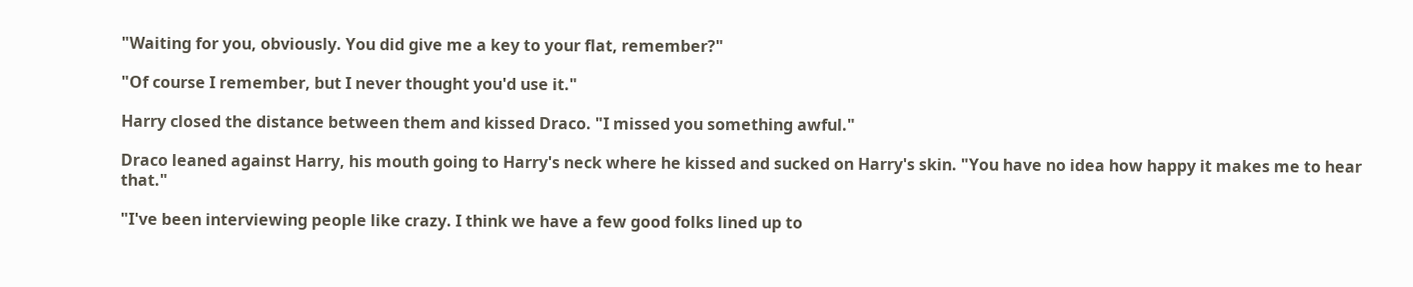"Waiting for you, obviously. You did give me a key to your flat, remember?"

"Of course I remember, but I never thought you'd use it."

Harry closed the distance between them and kissed Draco. "I missed you something awful."

Draco leaned against Harry, his mouth going to Harry's neck where he kissed and sucked on Harry's skin. "You have no idea how happy it makes me to hear that."

"I've been interviewing people like crazy. I think we have a few good folks lined up to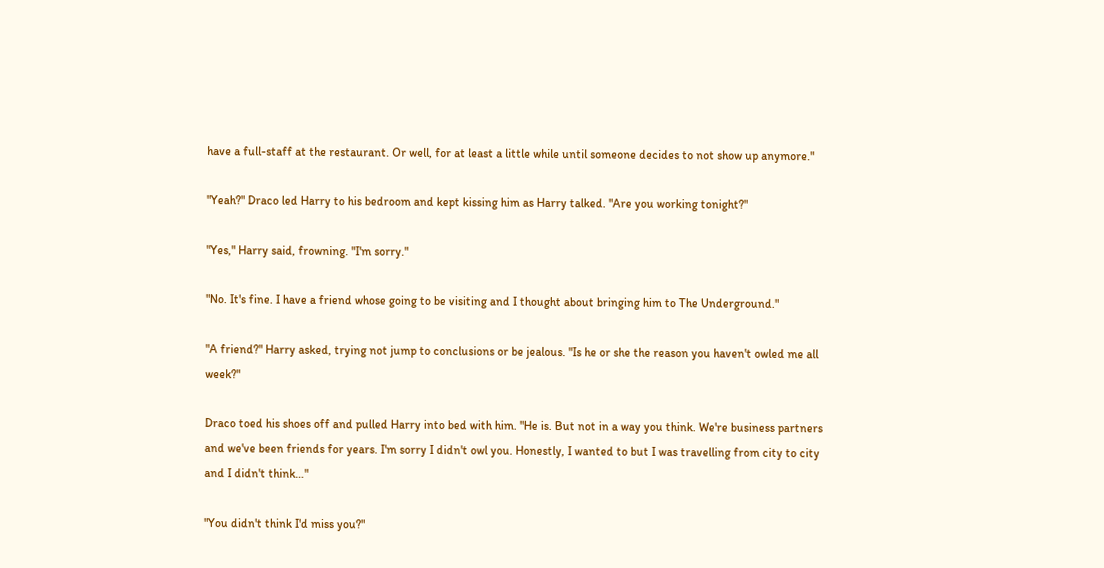have a full-staff at the restaurant. Or well, for at least a little while until someone decides to not show up anymore."

"Yeah?" Draco led Harry to his bedroom and kept kissing him as Harry talked. "Are you working tonight?"

"Yes," Harry said, frowning. "I'm sorry."

"No. It's fine. I have a friend whose going to be visiting and I thought about bringing him to The Underground."

"A friend?" Harry asked, trying not jump to conclusions or be jealous. "Is he or she the reason you haven't owled me all week?"

Draco toed his shoes off and pulled Harry into bed with him. "He is. But not in a way you think. We're business partners and we've been friends for years. I'm sorry I didn't owl you. Honestly, I wanted to but I was travelling from city to city and I didn't think…"

"You didn't think I'd miss you?"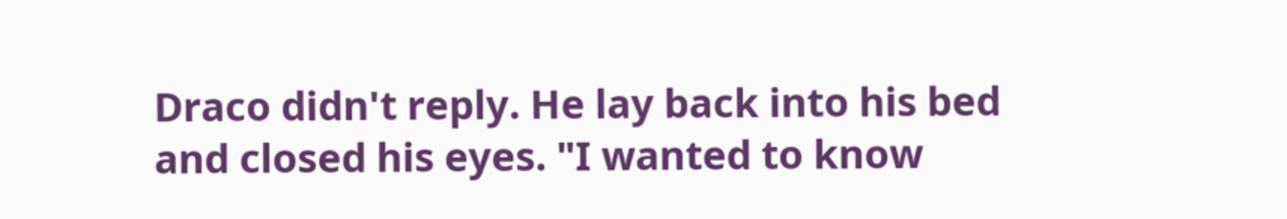Draco didn't reply. He lay back into his bed and closed his eyes. "I wanted to know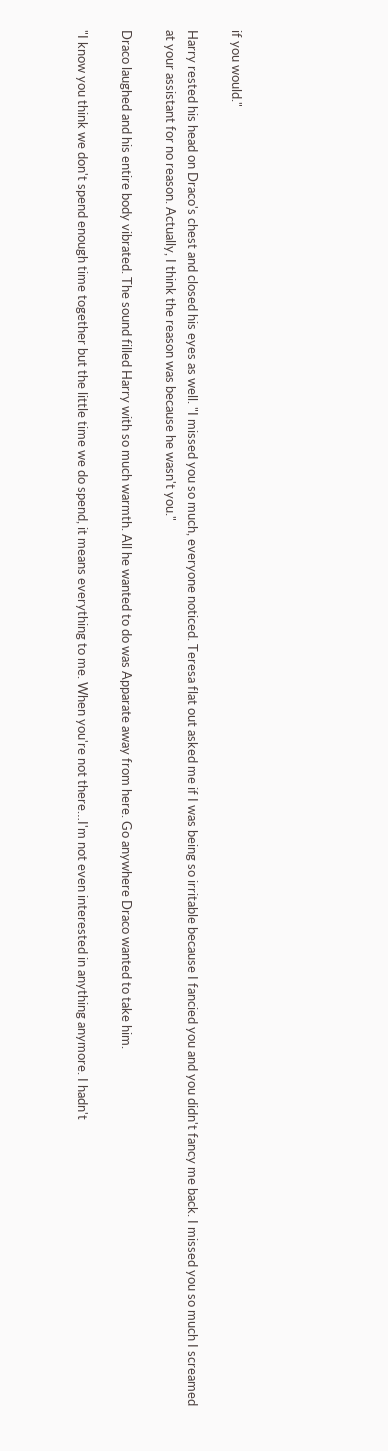if you would."

Harry rested his head on Draco's chest and closed his eyes as well. "I missed you so much, everyone noticed. Teresa flat out asked me if I was being so irritable because I fancied you and you didn't fancy me back. I missed you so much I screamed at your assistant for no reason. Actually, I think the reason was because he wasn't you."

Draco laughed and his entire body vibrated. The sound filled Harry with so much warmth. All he wanted to do was Apparate away from here. Go anywhere Draco wanted to take him.

"I know you think we don't spend enough time together but the little time we do spend, it means everything to me. When you're not there…I'm not even interested in anything anymore. I hadn't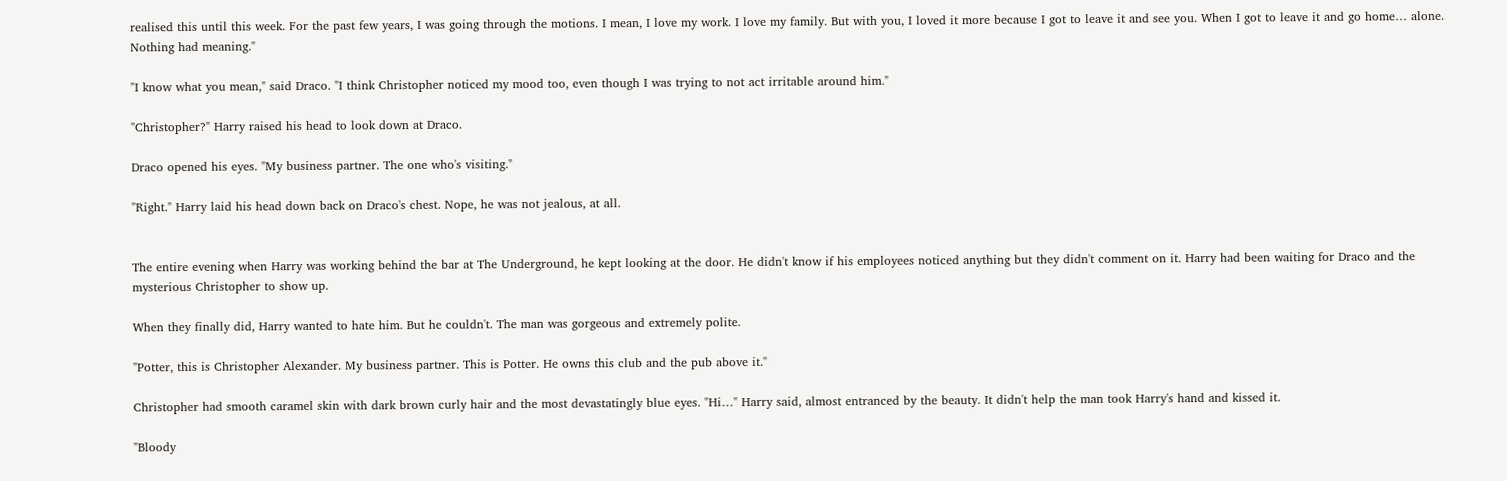realised this until this week. For the past few years, I was going through the motions. I mean, I love my work. I love my family. But with you, I loved it more because I got to leave it and see you. When I got to leave it and go home… alone. Nothing had meaning."

"I know what you mean," said Draco. "I think Christopher noticed my mood too, even though I was trying to not act irritable around him."

"Christopher?" Harry raised his head to look down at Draco.

Draco opened his eyes. "My business partner. The one who's visiting."

"Right." Harry laid his head down back on Draco's chest. Nope, he was not jealous, at all.


The entire evening when Harry was working behind the bar at The Underground, he kept looking at the door. He didn't know if his employees noticed anything but they didn't comment on it. Harry had been waiting for Draco and the mysterious Christopher to show up.

When they finally did, Harry wanted to hate him. But he couldn't. The man was gorgeous and extremely polite.

"Potter, this is Christopher Alexander. My business partner. This is Potter. He owns this club and the pub above it."

Christopher had smooth caramel skin with dark brown curly hair and the most devastatingly blue eyes. "Hi…" Harry said, almost entranced by the beauty. It didn't help the man took Harry's hand and kissed it.

"Bloody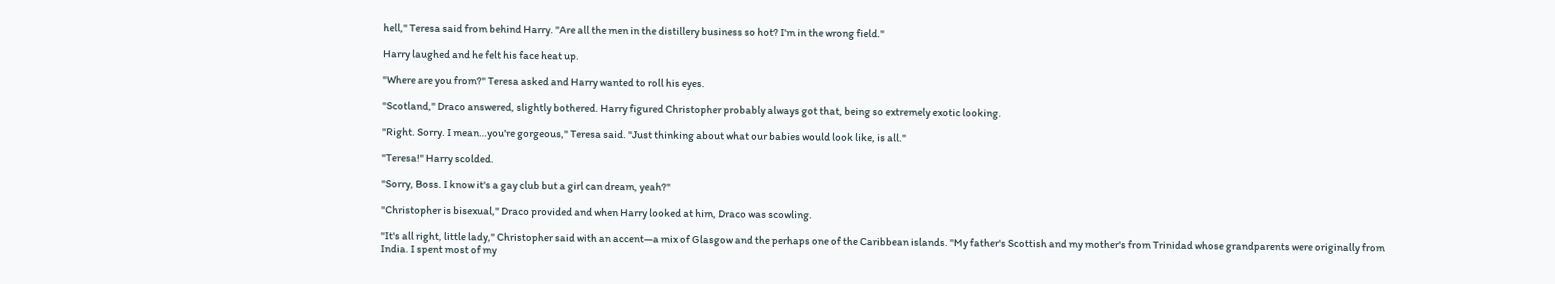hell," Teresa said from behind Harry. "Are all the men in the distillery business so hot? I'm in the wrong field."

Harry laughed and he felt his face heat up.

"Where are you from?" Teresa asked and Harry wanted to roll his eyes.

"Scotland," Draco answered, slightly bothered. Harry figured Christopher probably always got that, being so extremely exotic looking.

"Right. Sorry. I mean…you're gorgeous," Teresa said. "Just thinking about what our babies would look like, is all."

"Teresa!" Harry scolded.

"Sorry, Boss. I know it's a gay club but a girl can dream, yeah?"

"Christopher is bisexual," Draco provided and when Harry looked at him, Draco was scowling.

"It's all right, little lady," Christopher said with an accent—a mix of Glasgow and the perhaps one of the Caribbean islands. "My father's Scottish and my mother's from Trinidad whose grandparents were originally from India. I spent most of my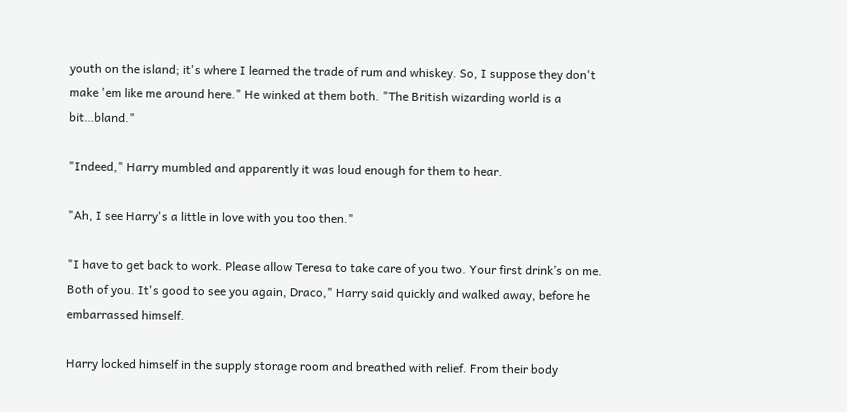youth on the island; it's where I learned the trade of rum and whiskey. So, I suppose they don't make 'em like me around here." He winked at them both. "The British wizarding world is a bit…bland."

"Indeed," Harry mumbled and apparently it was loud enough for them to hear.

"Ah, I see Harry's a little in love with you too then."

"I have to get back to work. Please allow Teresa to take care of you two. Your first drink’s on me. Both of you. It's good to see you again, Draco," Harry said quickly and walked away, before he embarrassed himself.

Harry locked himself in the supply storage room and breathed with relief. From their body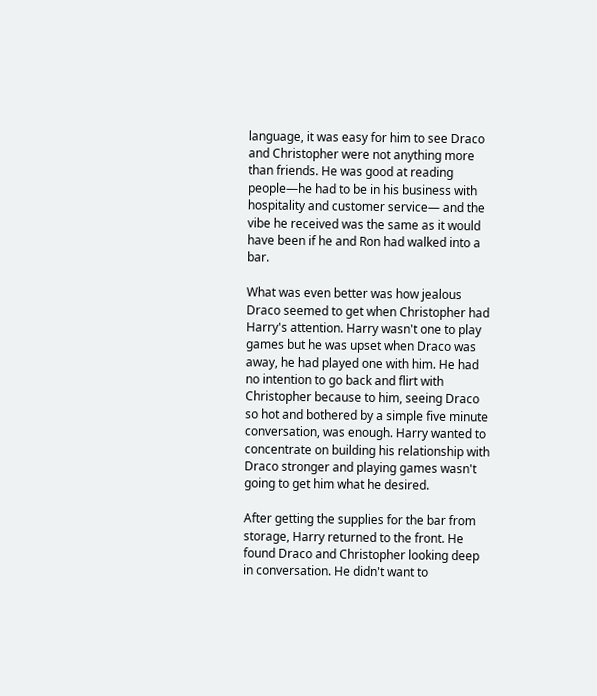language, it was easy for him to see Draco and Christopher were not anything more than friends. He was good at reading people—he had to be in his business with hospitality and customer service— and the vibe he received was the same as it would have been if he and Ron had walked into a bar.

What was even better was how jealous Draco seemed to get when Christopher had Harry's attention. Harry wasn't one to play games but he was upset when Draco was away, he had played one with him. He had no intention to go back and flirt with Christopher because to him, seeing Draco so hot and bothered by a simple five minute conversation, was enough. Harry wanted to concentrate on building his relationship with Draco stronger and playing games wasn't going to get him what he desired.

After getting the supplies for the bar from storage, Harry returned to the front. He found Draco and Christopher looking deep in conversation. He didn't want to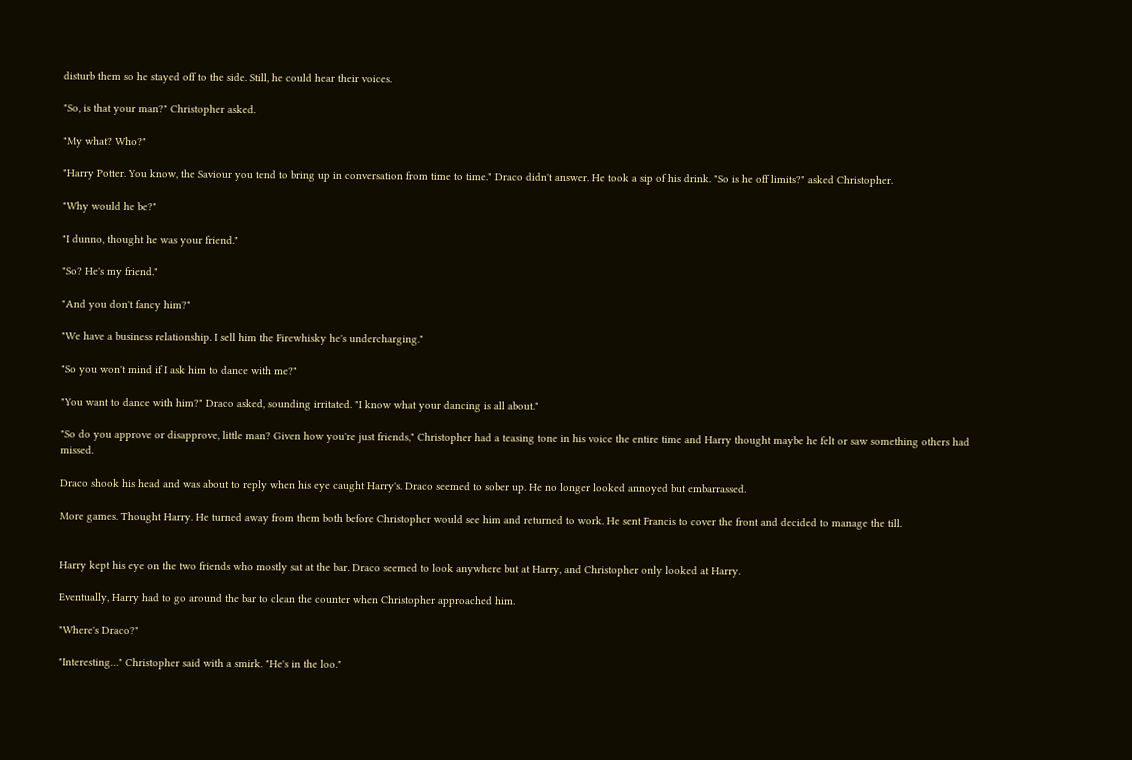disturb them so he stayed off to the side. Still, he could hear their voices.

"So, is that your man?" Christopher asked.

"My what? Who?"

"Harry Potter. You know, the Saviour you tend to bring up in conversation from time to time." Draco didn't answer. He took a sip of his drink. "So is he off limits?" asked Christopher.

"Why would he be?"

"I dunno, thought he was your friend."

"So? He's my friend."

"And you don't fancy him?"

"We have a business relationship. I sell him the Firewhisky he's undercharging."

"So you won't mind if I ask him to dance with me?"

"You want to dance with him?" Draco asked, sounding irritated. "I know what your dancing is all about."

"So do you approve or disapprove, little man? Given how you're just friends," Christopher had a teasing tone in his voice the entire time and Harry thought maybe he felt or saw something others had missed.

Draco shook his head and was about to reply when his eye caught Harry's. Draco seemed to sober up. He no longer looked annoyed but embarrassed.

More games. Thought Harry. He turned away from them both before Christopher would see him and returned to work. He sent Francis to cover the front and decided to manage the till.


Harry kept his eye on the two friends who mostly sat at the bar. Draco seemed to look anywhere but at Harry, and Christopher only looked at Harry.

Eventually, Harry had to go around the bar to clean the counter when Christopher approached him.

"Where's Draco?"

"Interesting…" Christopher said with a smirk. "He's in the loo."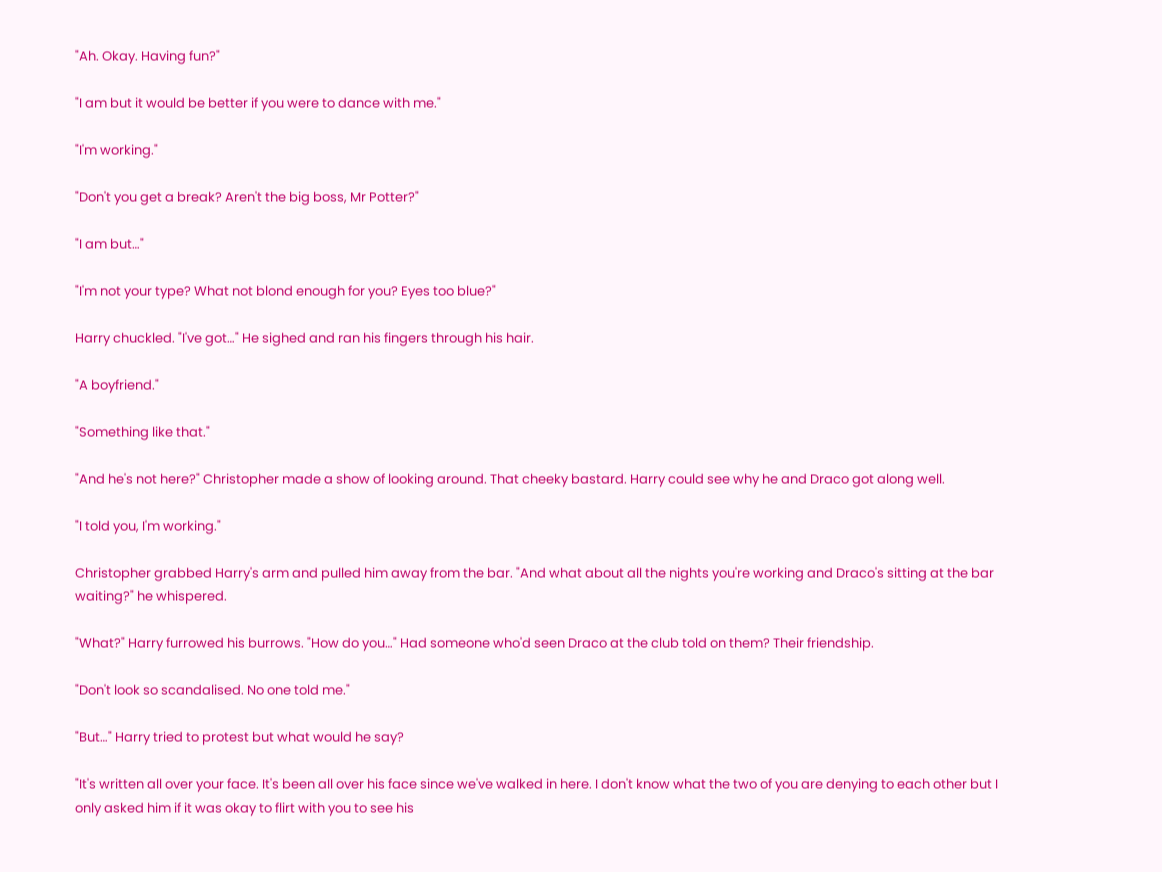"Ah. Okay. Having fun?"

"I am but it would be better if you were to dance with me."

"I'm working."

"Don't you get a break? Aren't the big boss, Mr Potter?"

"I am but…"

"I'm not your type? What not blond enough for you? Eyes too blue?"

Harry chuckled. "I've got…" He sighed and ran his fingers through his hair.

"A boyfriend."

"Something like that."

"And he's not here?" Christopher made a show of looking around. That cheeky bastard. Harry could see why he and Draco got along well.

"I told you, I'm working."

Christopher grabbed Harry's arm and pulled him away from the bar. "And what about all the nights you're working and Draco's sitting at the bar waiting?" he whispered.

"What?" Harry furrowed his burrows. "How do you…" Had someone who'd seen Draco at the club told on them? Their friendship.

"Don't look so scandalised. No one told me."

"But…" Harry tried to protest but what would he say?

"It's written all over your face. It's been all over his face since we've walked in here. I don't know what the two of you are denying to each other but I only asked him if it was okay to flirt with you to see his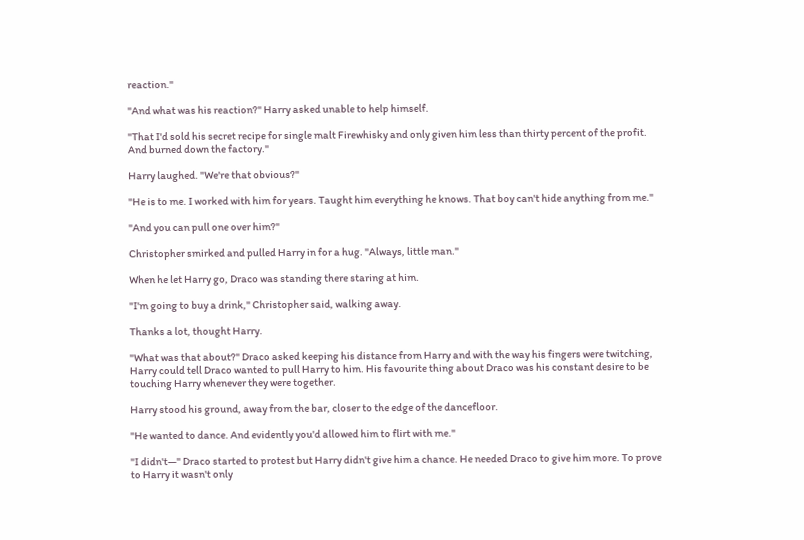reaction."

"And what was his reaction?" Harry asked unable to help himself.

"That I'd sold his secret recipe for single malt Firewhisky and only given him less than thirty percent of the profit. And burned down the factory."

Harry laughed. "We're that obvious?"

"He is to me. I worked with him for years. Taught him everything he knows. That boy can't hide anything from me."

"And you can pull one over him?"

Christopher smirked and pulled Harry in for a hug. "Always, little man."

When he let Harry go, Draco was standing there staring at him.

"I'm going to buy a drink," Christopher said, walking away.

Thanks a lot, thought Harry.

"What was that about?" Draco asked keeping his distance from Harry and with the way his fingers were twitching, Harry could tell Draco wanted to pull Harry to him. His favourite thing about Draco was his constant desire to be touching Harry whenever they were together.

Harry stood his ground, away from the bar, closer to the edge of the dancefloor.

"He wanted to dance. And evidently you'd allowed him to flirt with me."

"I didn't—" Draco started to protest but Harry didn't give him a chance. He needed Draco to give him more. To prove to Harry it wasn't only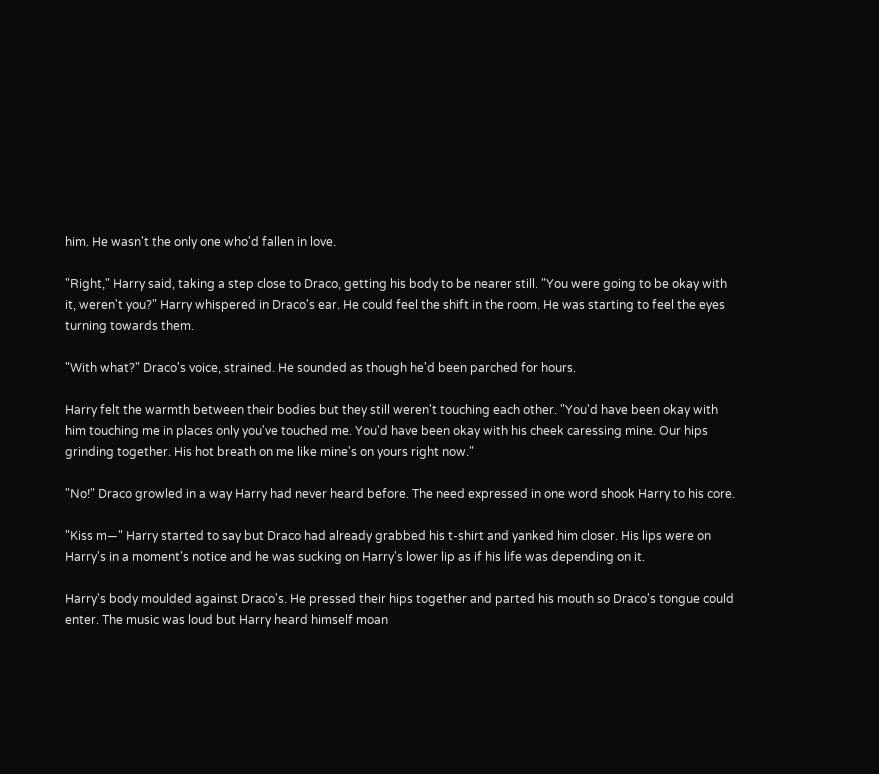him. He wasn't the only one who'd fallen in love.

"Right," Harry said, taking a step close to Draco, getting his body to be nearer still. "You were going to be okay with it, weren't you?" Harry whispered in Draco's ear. He could feel the shift in the room. He was starting to feel the eyes turning towards them.

"With what?" Draco's voice, strained. He sounded as though he'd been parched for hours.

Harry felt the warmth between their bodies but they still weren't touching each other. "You'd have been okay with him touching me in places only you've touched me. You'd have been okay with his cheek caressing mine. Our hips grinding together. His hot breath on me like mine's on yours right now."

"No!" Draco growled in a way Harry had never heard before. The need expressed in one word shook Harry to his core.

"Kiss m—" Harry started to say but Draco had already grabbed his t-shirt and yanked him closer. His lips were on Harry's in a moment's notice and he was sucking on Harry's lower lip as if his life was depending on it.

Harry's body moulded against Draco's. He pressed their hips together and parted his mouth so Draco's tongue could enter. The music was loud but Harry heard himself moan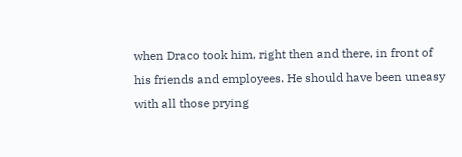when Draco took him, right then and there, in front of his friends and employees. He should have been uneasy with all those prying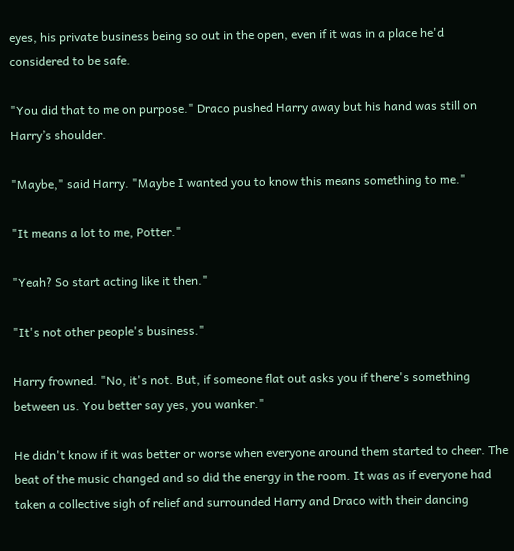eyes, his private business being so out in the open, even if it was in a place he'd considered to be safe.

"You did that to me on purpose." Draco pushed Harry away but his hand was still on Harry’s shoulder.

"Maybe," said Harry. "Maybe I wanted you to know this means something to me."

"It means a lot to me, Potter."

"Yeah? So start acting like it then."

"It's not other people's business."

Harry frowned. "No, it's not. But, if someone flat out asks you if there's something between us. You better say yes, you wanker."

He didn't know if it was better or worse when everyone around them started to cheer. The beat of the music changed and so did the energy in the room. It was as if everyone had taken a collective sigh of relief and surrounded Harry and Draco with their dancing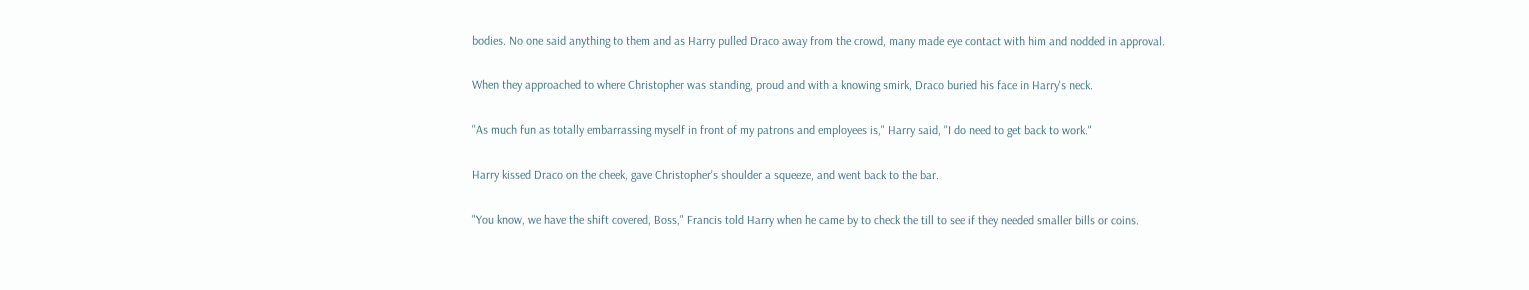bodies. No one said anything to them and as Harry pulled Draco away from the crowd, many made eye contact with him and nodded in approval.

When they approached to where Christopher was standing, proud and with a knowing smirk, Draco buried his face in Harry's neck.

"As much fun as totally embarrassing myself in front of my patrons and employees is," Harry said, "I do need to get back to work."

Harry kissed Draco on the cheek, gave Christopher's shoulder a squeeze, and went back to the bar.

"You know, we have the shift covered, Boss," Francis told Harry when he came by to check the till to see if they needed smaller bills or coins.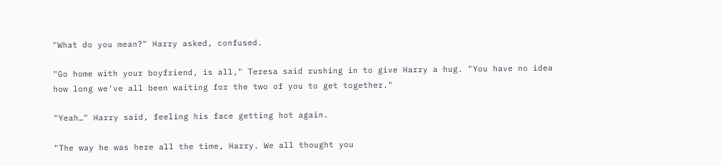"What do you mean?" Harry asked, confused.

"Go home with your boyfriend, is all," Teresa said rushing in to give Harry a hug. "You have no idea how long we've all been waiting for the two of you to get together."

"Yeah…" Harry said, feeling his face getting hot again.

"The way he was here all the time, Harry. We all thought you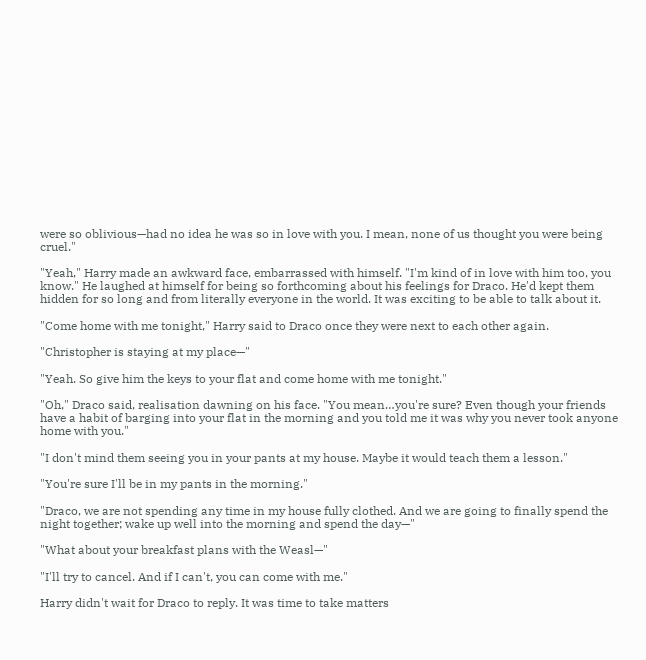were so oblivious—had no idea he was so in love with you. I mean, none of us thought you were being cruel."

"Yeah," Harry made an awkward face, embarrassed with himself. "I'm kind of in love with him too, you know." He laughed at himself for being so forthcoming about his feelings for Draco. He'd kept them hidden for so long and from literally everyone in the world. It was exciting to be able to talk about it.

"Come home with me tonight," Harry said to Draco once they were next to each other again.

"Christopher is staying at my place—"

"Yeah. So give him the keys to your flat and come home with me tonight."

"Oh," Draco said, realisation dawning on his face. "You mean…you're sure? Even though your friends have a habit of barging into your flat in the morning and you told me it was why you never took anyone home with you."

"I don't mind them seeing you in your pants at my house. Maybe it would teach them a lesson."

"You're sure I'll be in my pants in the morning."

"Draco, we are not spending any time in my house fully clothed. And we are going to finally spend the night together; wake up well into the morning and spend the day—"

"What about your breakfast plans with the Weasl—"

"I'll try to cancel. And if I can't, you can come with me."

Harry didn't wait for Draco to reply. It was time to take matters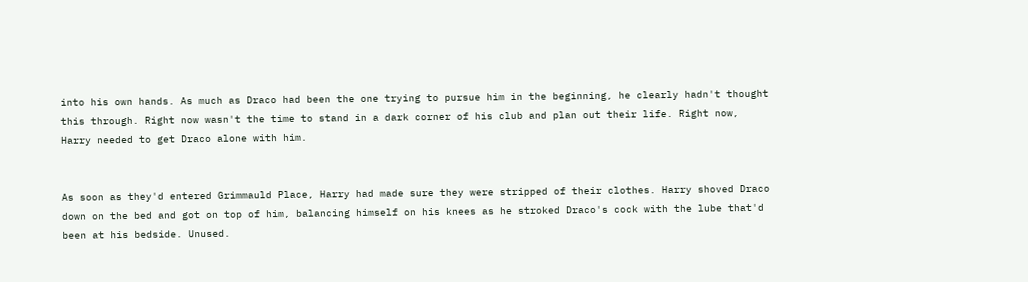into his own hands. As much as Draco had been the one trying to pursue him in the beginning, he clearly hadn't thought this through. Right now wasn't the time to stand in a dark corner of his club and plan out their life. Right now, Harry needed to get Draco alone with him.


As soon as they'd entered Grimmauld Place, Harry had made sure they were stripped of their clothes. Harry shoved Draco down on the bed and got on top of him, balancing himself on his knees as he stroked Draco's cock with the lube that'd been at his bedside. Unused.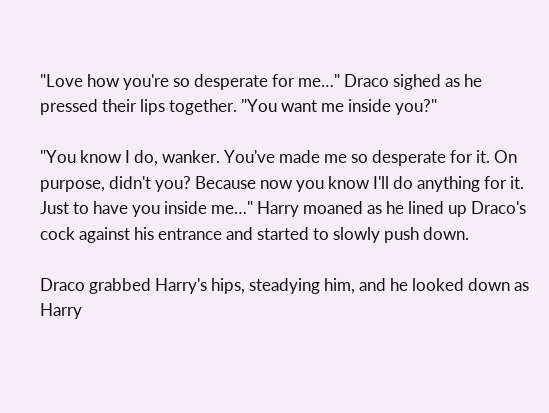"Love how you're so desperate for me…" Draco sighed as he pressed their lips together. "You want me inside you?"

"You know I do, wanker. You've made me so desperate for it. On purpose, didn't you? Because now you know I'll do anything for it. Just to have you inside me…" Harry moaned as he lined up Draco's cock against his entrance and started to slowly push down.

Draco grabbed Harry's hips, steadying him, and he looked down as Harry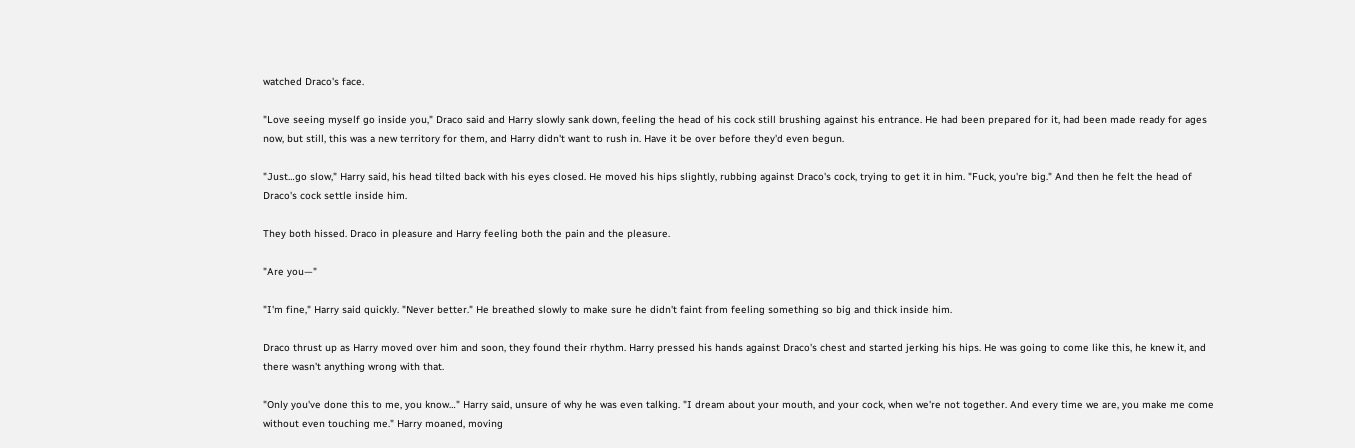watched Draco's face.

"Love seeing myself go inside you," Draco said and Harry slowly sank down, feeling the head of his cock still brushing against his entrance. He had been prepared for it, had been made ready for ages now, but still, this was a new territory for them, and Harry didn't want to rush in. Have it be over before they'd even begun.

"Just…go slow," Harry said, his head tilted back with his eyes closed. He moved his hips slightly, rubbing against Draco's cock, trying to get it in him. "Fuck, you're big." And then he felt the head of Draco's cock settle inside him.

They both hissed. Draco in pleasure and Harry feeling both the pain and the pleasure.

"Are you—"

"I'm fine," Harry said quickly. "Never better." He breathed slowly to make sure he didn't faint from feeling something so big and thick inside him.

Draco thrust up as Harry moved over him and soon, they found their rhythm. Harry pressed his hands against Draco's chest and started jerking his hips. He was going to come like this, he knew it, and there wasn't anything wrong with that.

"Only you've done this to me, you know…" Harry said, unsure of why he was even talking. "I dream about your mouth, and your cock, when we're not together. And every time we are, you make me come without even touching me." Harry moaned, moving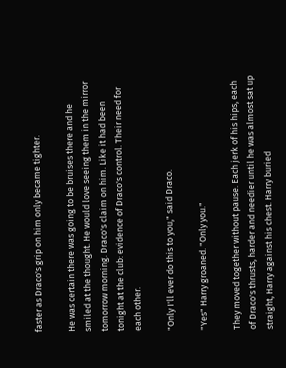faster as Draco's grip on him only became tighter.

He was certain there was going to be bruises there and he smiled at the thought. He would love seeing them in the mirror tomorrow morning. Draco's claim on him. Like it had been tonight at the club: evidence of Draco's control. Their need for each other.

"Only I'll ever do this to you," said Draco.

"Yes" Harry groaned. "Only you."

They moved together without pause. Each jerk of his hips, each of Draco's thrusts, harder and needier until he was almost sat up straight, Harry against his chest. Harry buried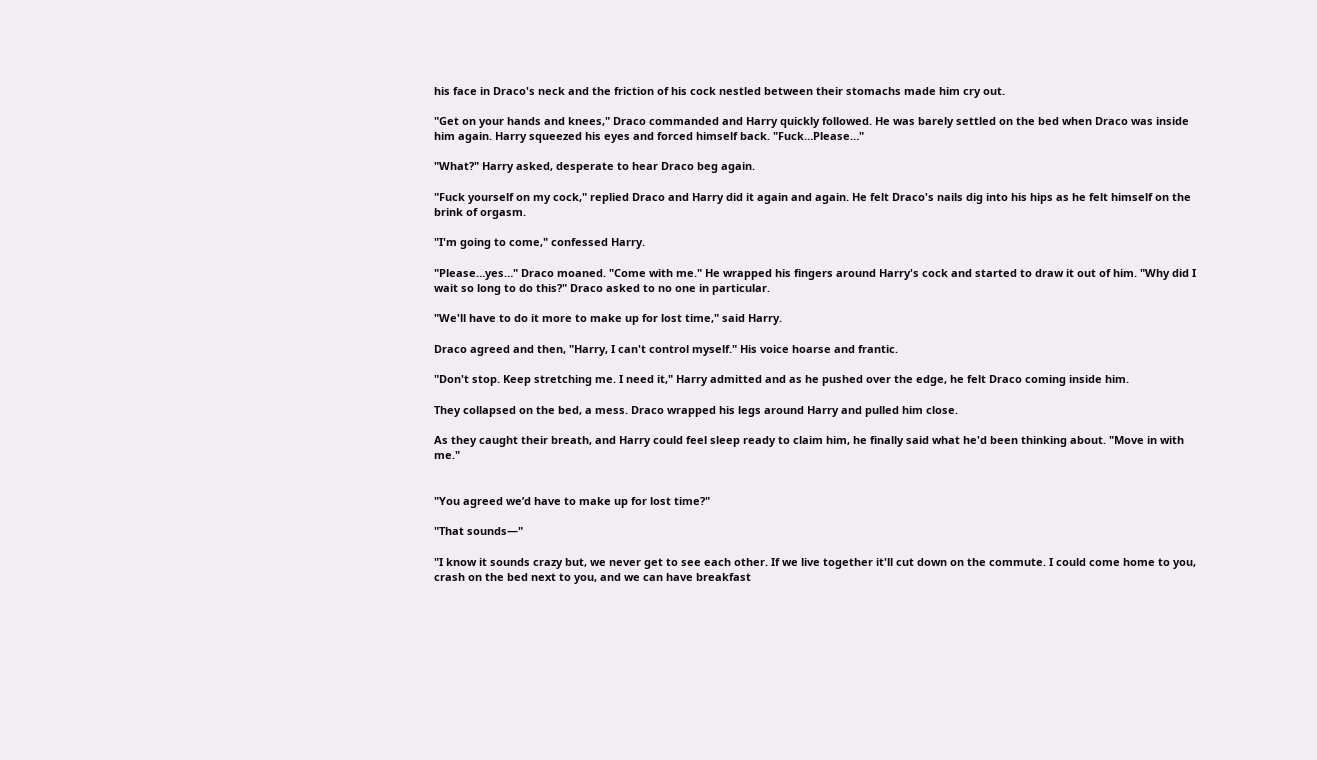his face in Draco's neck and the friction of his cock nestled between their stomachs made him cry out.

"Get on your hands and knees," Draco commanded and Harry quickly followed. He was barely settled on the bed when Draco was inside him again. Harry squeezed his eyes and forced himself back. "Fuck…Please…"

"What?" Harry asked, desperate to hear Draco beg again.

"Fuck yourself on my cock," replied Draco and Harry did it again and again. He felt Draco's nails dig into his hips as he felt himself on the brink of orgasm.

"I'm going to come," confessed Harry.

"Please…yes…" Draco moaned. "Come with me." He wrapped his fingers around Harry's cock and started to draw it out of him. "Why did I wait so long to do this?" Draco asked to no one in particular.

"We'll have to do it more to make up for lost time," said Harry.

Draco agreed and then, "Harry, I can't control myself." His voice hoarse and frantic.

"Don't stop. Keep stretching me. I need it," Harry admitted and as he pushed over the edge, he felt Draco coming inside him.

They collapsed on the bed, a mess. Draco wrapped his legs around Harry and pulled him close.

As they caught their breath, and Harry could feel sleep ready to claim him, he finally said what he'd been thinking about. "Move in with me."


"You agreed we’d have to make up for lost time?"

"That sounds—"

"I know it sounds crazy but, we never get to see each other. If we live together it'll cut down on the commute. I could come home to you, crash on the bed next to you, and we can have breakfast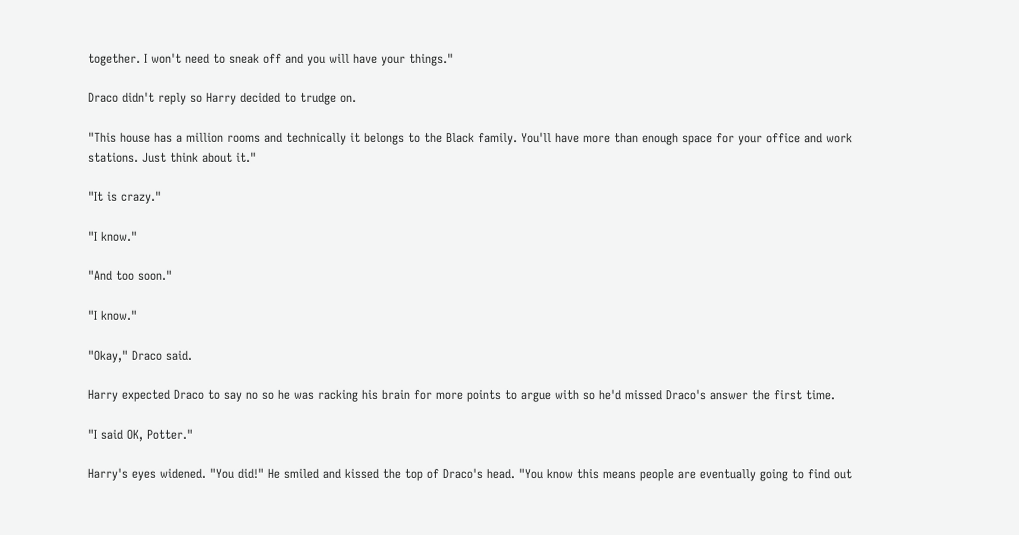together. I won't need to sneak off and you will have your things."

Draco didn't reply so Harry decided to trudge on.

"This house has a million rooms and technically it belongs to the Black family. You'll have more than enough space for your office and work stations. Just think about it."

"It is crazy."

"I know."

"And too soon."

"I know."

"Okay," Draco said.

Harry expected Draco to say no so he was racking his brain for more points to argue with so he'd missed Draco's answer the first time.

"I said OK, Potter."

Harry's eyes widened. "You did!" He smiled and kissed the top of Draco's head. "You know this means people are eventually going to find out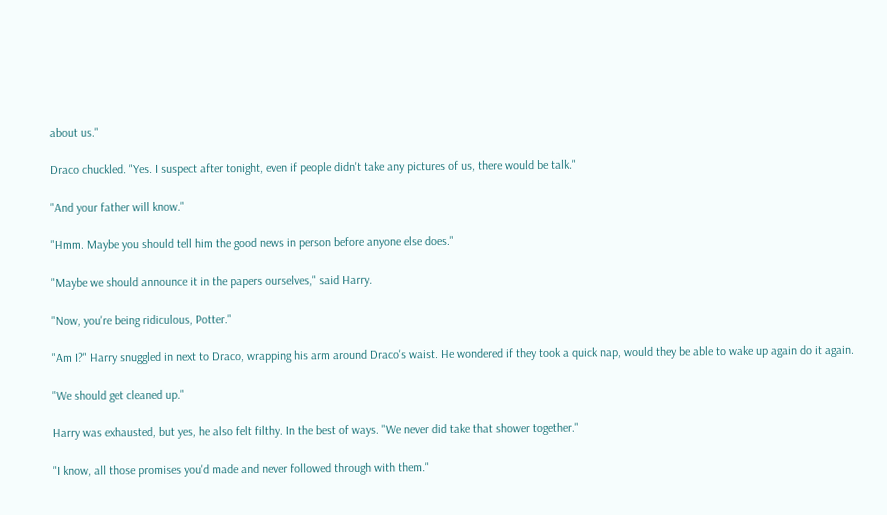about us."

Draco chuckled. "Yes. I suspect after tonight, even if people didn't take any pictures of us, there would be talk."

"And your father will know."

"Hmm. Maybe you should tell him the good news in person before anyone else does."

"Maybe we should announce it in the papers ourselves," said Harry.

"Now, you're being ridiculous, Potter."

"Am I?" Harry snuggled in next to Draco, wrapping his arm around Draco's waist. He wondered if they took a quick nap, would they be able to wake up again do it again.

"We should get cleaned up."

Harry was exhausted, but yes, he also felt filthy. In the best of ways. "We never did take that shower together."

"I know, all those promises you'd made and never followed through with them."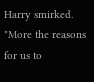Harry smirked. "More the reasons for us to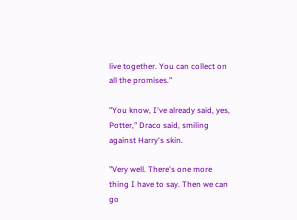live together. You can collect on all the promises."

"You know, I've already said, yes, Potter," Draco said, smiling against Harry's skin.

"Very well. There's one more thing I have to say. Then we can go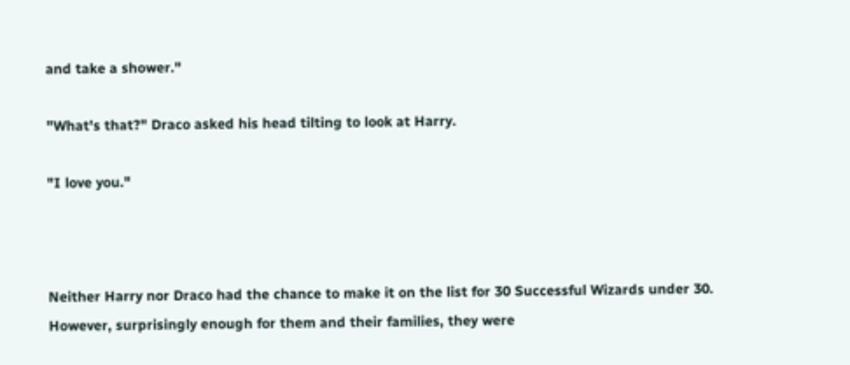and take a shower."

"What's that?" Draco asked his head tilting to look at Harry.

"I love you."



Neither Harry nor Draco had the chance to make it on the list for 30 Successful Wizards under 30. However, surprisingly enough for them and their families, they were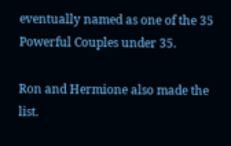eventually named as one of the 35 Powerful Couples under 35.

Ron and Hermione also made the list.